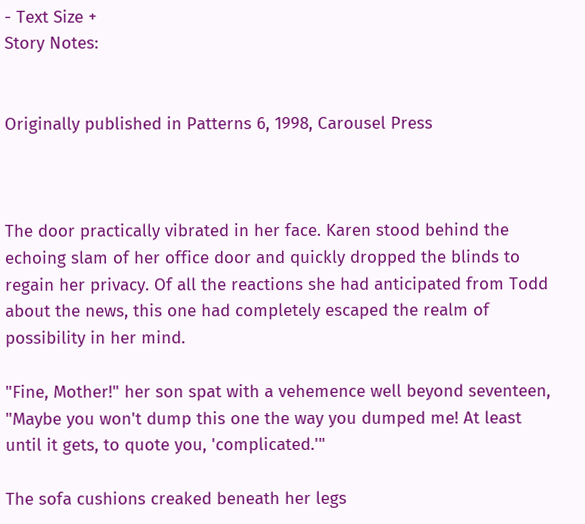- Text Size +
Story Notes:


Originally published in Patterns 6, 1998, Carousel Press



The door practically vibrated in her face. Karen stood behind the echoing slam of her office door and quickly dropped the blinds to regain her privacy. Of all the reactions she had anticipated from Todd about the news, this one had completely escaped the realm of possibility in her mind.

"Fine, Mother!" her son spat with a vehemence well beyond seventeen, "Maybe you won't dump this one the way you dumped me! At least until it gets, to quote you, 'complicated.'"

The sofa cushions creaked beneath her legs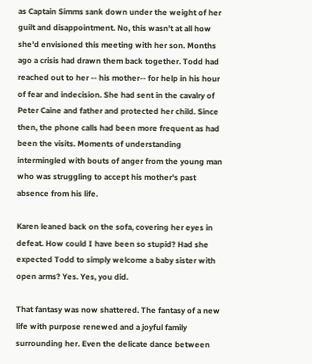as Captain Simms sank down under the weight of her guilt and disappointment. No, this wasn't at all how she'd envisioned this meeting with her son. Months ago a crisis had drawn them back together. Todd had reached out to her -- his mother-- for help in his hour of fear and indecision. She had sent in the cavalry of Peter Caine and father and protected her child. Since then, the phone calls had been more frequent as had been the visits. Moments of understanding intermingled with bouts of anger from the young man who was struggling to accept his mother's past absence from his life.

Karen leaned back on the sofa, covering her eyes in defeat. How could I have been so stupid? Had she expected Todd to simply welcome a baby sister with open arms? Yes. Yes, you did.

That fantasy was now shattered. The fantasy of a new life with purpose renewed and a joyful family surrounding her. Even the delicate dance between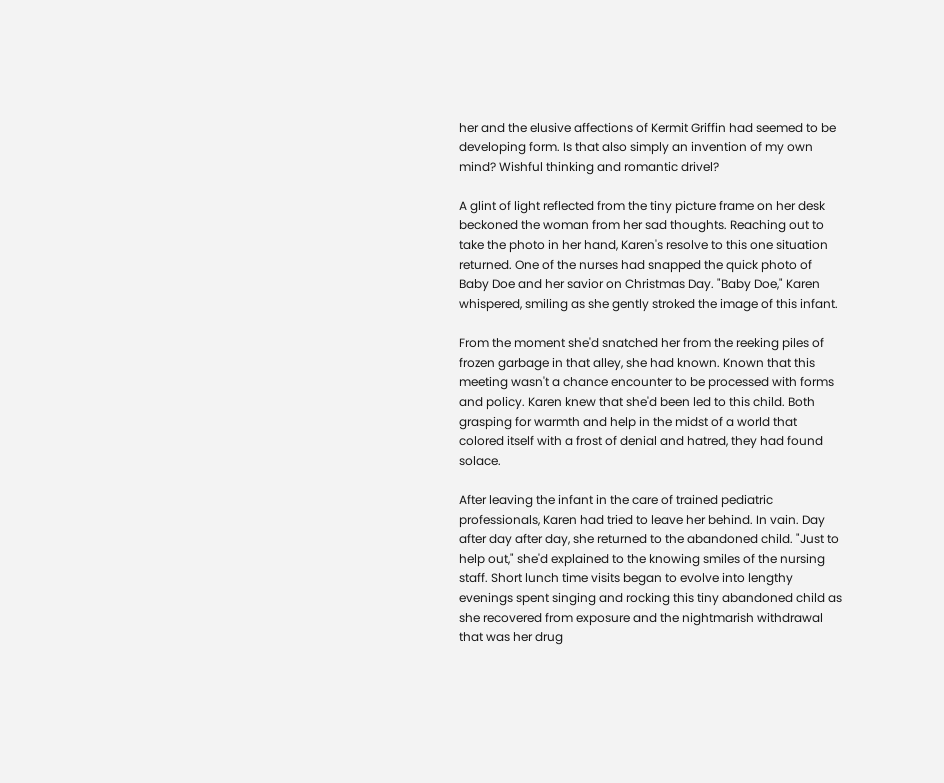her and the elusive affections of Kermit Griffin had seemed to be developing form. Is that also simply an invention of my own mind? Wishful thinking and romantic drivel?

A glint of light reflected from the tiny picture frame on her desk beckoned the woman from her sad thoughts. Reaching out to take the photo in her hand, Karen's resolve to this one situation returned. One of the nurses had snapped the quick photo of Baby Doe and her savior on Christmas Day. "Baby Doe," Karen whispered, smiling as she gently stroked the image of this infant.

From the moment she'd snatched her from the reeking piles of frozen garbage in that alley, she had known. Known that this meeting wasn't a chance encounter to be processed with forms and policy. Karen knew that she'd been led to this child. Both grasping for warmth and help in the midst of a world that colored itself with a frost of denial and hatred, they had found solace.

After leaving the infant in the care of trained pediatric professionals, Karen had tried to leave her behind. In vain. Day after day after day, she returned to the abandoned child. "Just to help out," she'd explained to the knowing smiles of the nursing staff. Short lunch time visits began to evolve into lengthy evenings spent singing and rocking this tiny abandoned child as she recovered from exposure and the nightmarish withdrawal that was her drug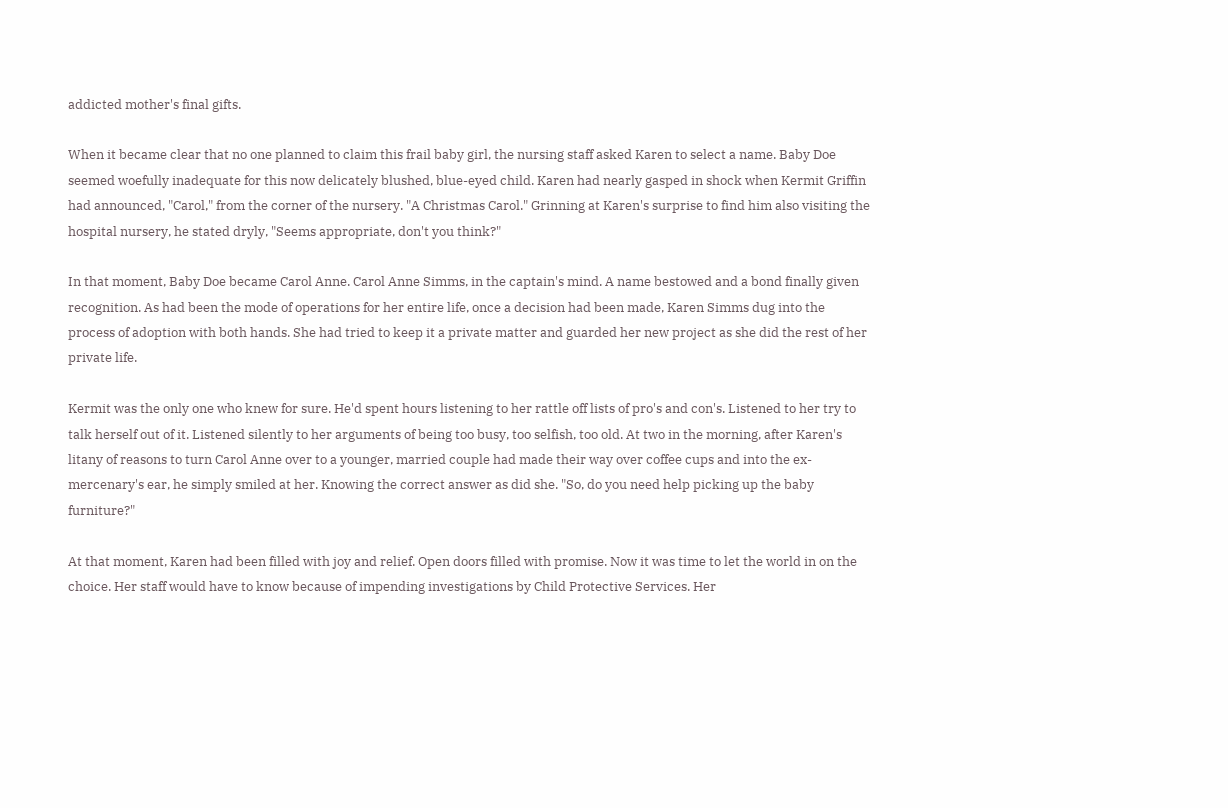addicted mother's final gifts.

When it became clear that no one planned to claim this frail baby girl, the nursing staff asked Karen to select a name. Baby Doe seemed woefully inadequate for this now delicately blushed, blue-eyed child. Karen had nearly gasped in shock when Kermit Griffin had announced, "Carol," from the corner of the nursery. "A Christmas Carol." Grinning at Karen's surprise to find him also visiting the hospital nursery, he stated dryly, "Seems appropriate, don't you think?"

In that moment, Baby Doe became Carol Anne. Carol Anne Simms, in the captain's mind. A name bestowed and a bond finally given recognition. As had been the mode of operations for her entire life, once a decision had been made, Karen Simms dug into the process of adoption with both hands. She had tried to keep it a private matter and guarded her new project as she did the rest of her private life.

Kermit was the only one who knew for sure. He'd spent hours listening to her rattle off lists of pro's and con's. Listened to her try to talk herself out of it. Listened silently to her arguments of being too busy, too selfish, too old. At two in the morning, after Karen's litany of reasons to turn Carol Anne over to a younger, married couple had made their way over coffee cups and into the ex-mercenary's ear, he simply smiled at her. Knowing the correct answer as did she. "So, do you need help picking up the baby furniture?"

At that moment, Karen had been filled with joy and relief. Open doors filled with promise. Now it was time to let the world in on the choice. Her staff would have to know because of impending investigations by Child Protective Services. Her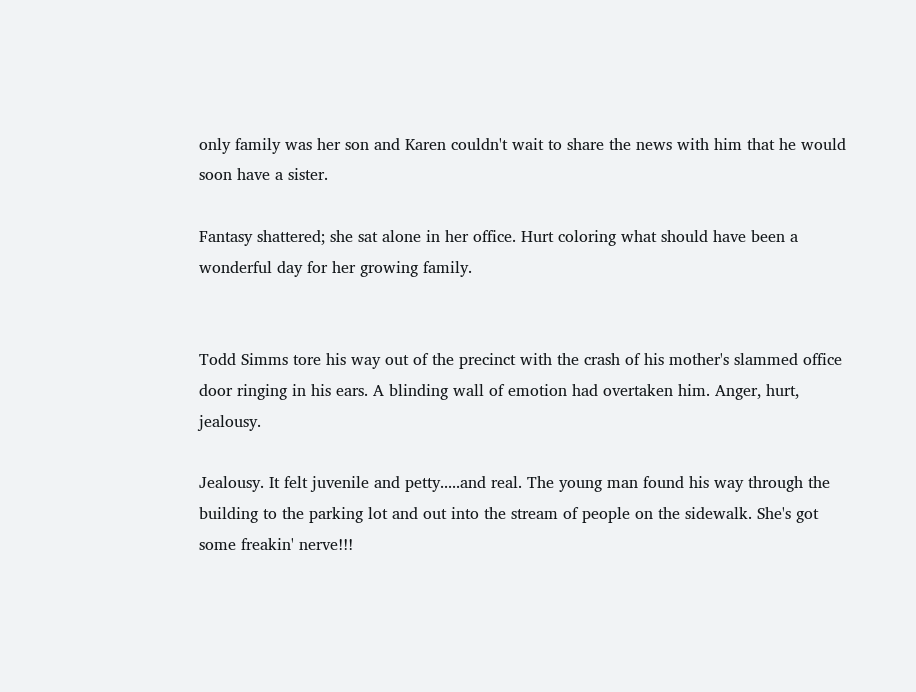only family was her son and Karen couldn't wait to share the news with him that he would soon have a sister.

Fantasy shattered; she sat alone in her office. Hurt coloring what should have been a wonderful day for her growing family.


Todd Simms tore his way out of the precinct with the crash of his mother's slammed office door ringing in his ears. A blinding wall of emotion had overtaken him. Anger, hurt, jealousy.

Jealousy. It felt juvenile and petty.....and real. The young man found his way through the building to the parking lot and out into the stream of people on the sidewalk. She's got some freakin' nerve!!!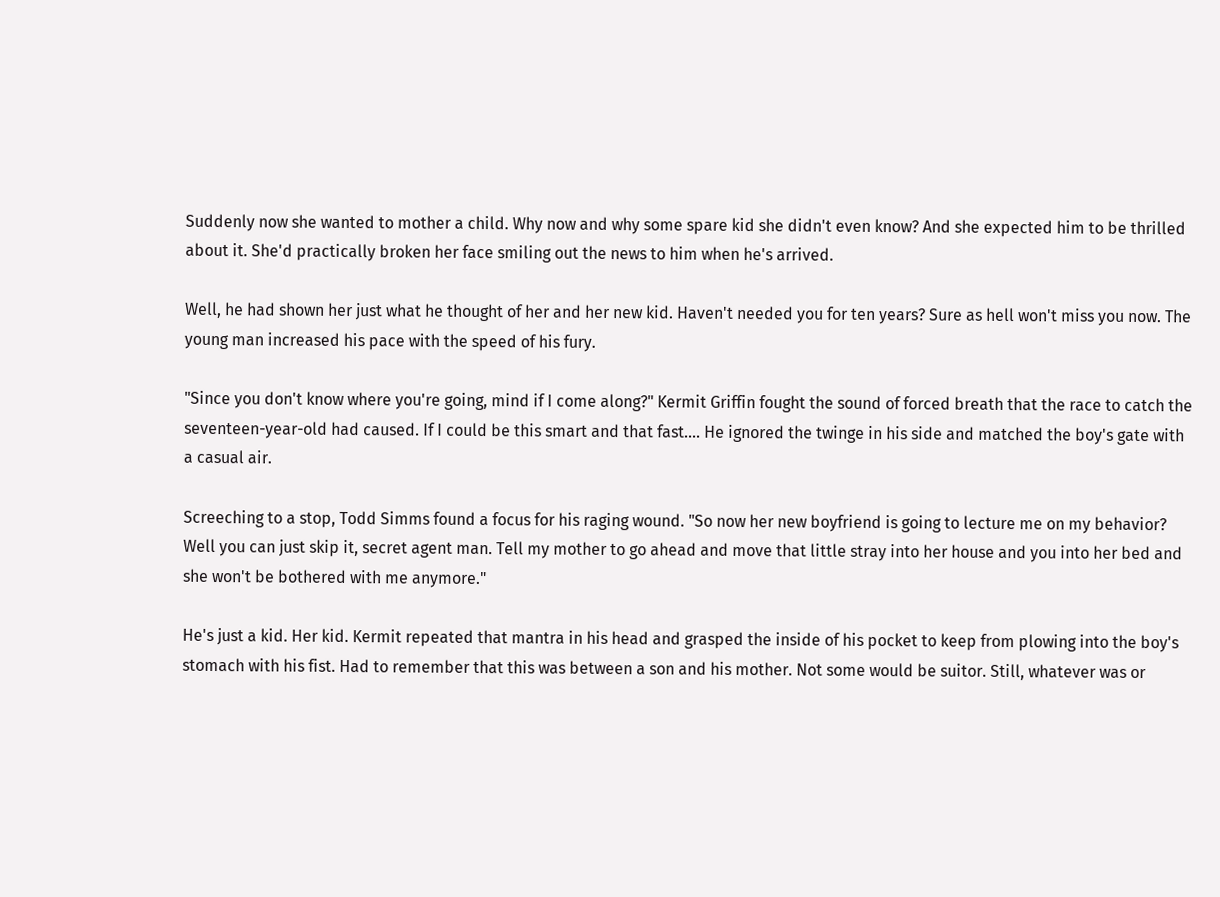Suddenly now she wanted to mother a child. Why now and why some spare kid she didn't even know? And she expected him to be thrilled about it. She'd practically broken her face smiling out the news to him when he's arrived.

Well, he had shown her just what he thought of her and her new kid. Haven't needed you for ten years? Sure as hell won't miss you now. The young man increased his pace with the speed of his fury.

"Since you don't know where you're going, mind if I come along?" Kermit Griffin fought the sound of forced breath that the race to catch the seventeen-year-old had caused. If I could be this smart and that fast.... He ignored the twinge in his side and matched the boy's gate with a casual air.

Screeching to a stop, Todd Simms found a focus for his raging wound. "So now her new boyfriend is going to lecture me on my behavior? Well you can just skip it, secret agent man. Tell my mother to go ahead and move that little stray into her house and you into her bed and she won't be bothered with me anymore."

He's just a kid. Her kid. Kermit repeated that mantra in his head and grasped the inside of his pocket to keep from plowing into the boy's stomach with his fist. Had to remember that this was between a son and his mother. Not some would be suitor. Still, whatever was or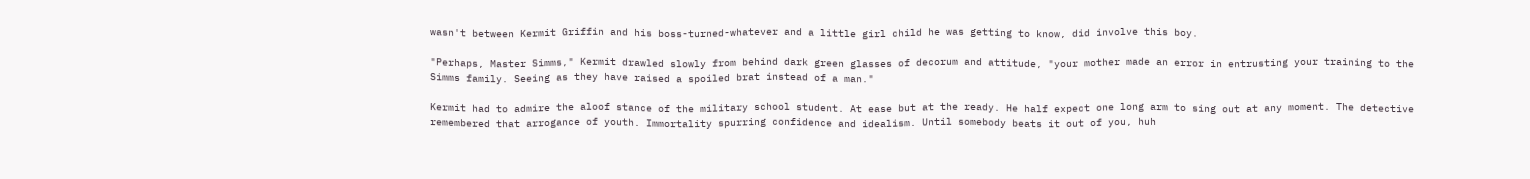wasn't between Kermit Griffin and his boss-turned-whatever and a little girl child he was getting to know, did involve this boy.

"Perhaps, Master Simms," Kermit drawled slowly from behind dark green glasses of decorum and attitude, "your mother made an error in entrusting your training to the Simms family. Seeing as they have raised a spoiled brat instead of a man."

Kermit had to admire the aloof stance of the military school student. At ease but at the ready. He half expect one long arm to sing out at any moment. The detective remembered that arrogance of youth. Immortality spurring confidence and idealism. Until somebody beats it out of you, huh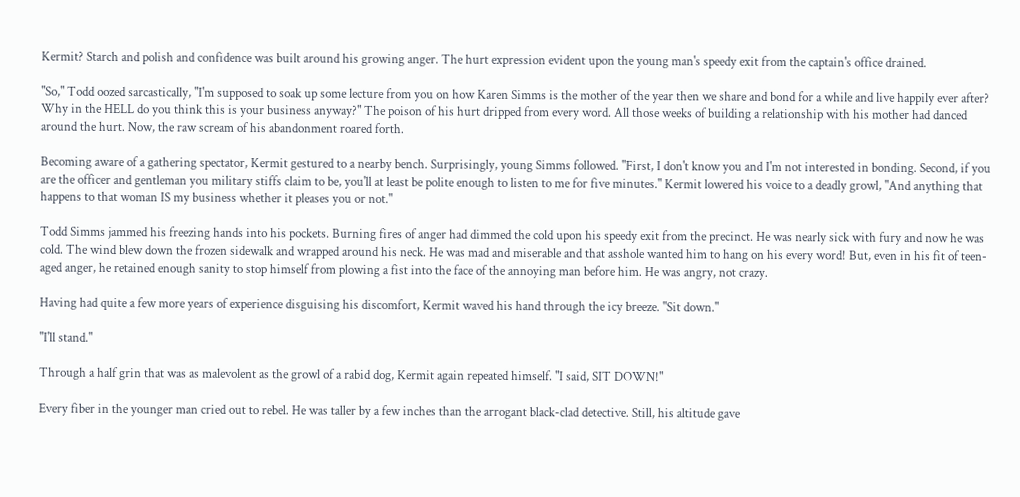Kermit? Starch and polish and confidence was built around his growing anger. The hurt expression evident upon the young man's speedy exit from the captain's office drained.

"So," Todd oozed sarcastically, "I'm supposed to soak up some lecture from you on how Karen Simms is the mother of the year then we share and bond for a while and live happily ever after? Why in the HELL do you think this is your business anyway?" The poison of his hurt dripped from every word. All those weeks of building a relationship with his mother had danced around the hurt. Now, the raw scream of his abandonment roared forth.

Becoming aware of a gathering spectator, Kermit gestured to a nearby bench. Surprisingly, young Simms followed. "First, I don't know you and I'm not interested in bonding. Second, if you are the officer and gentleman you military stiffs claim to be, you'll at least be polite enough to listen to me for five minutes." Kermit lowered his voice to a deadly growl, "And anything that happens to that woman IS my business whether it pleases you or not."

Todd Simms jammed his freezing hands into his pockets. Burning fires of anger had dimmed the cold upon his speedy exit from the precinct. He was nearly sick with fury and now he was cold. The wind blew down the frozen sidewalk and wrapped around his neck. He was mad and miserable and that asshole wanted him to hang on his every word! But, even in his fit of teen-aged anger, he retained enough sanity to stop himself from plowing a fist into the face of the annoying man before him. He was angry, not crazy.

Having had quite a few more years of experience disguising his discomfort, Kermit waved his hand through the icy breeze. "Sit down."

"I'll stand."

Through a half grin that was as malevolent as the growl of a rabid dog, Kermit again repeated himself. "I said, SIT DOWN!"

Every fiber in the younger man cried out to rebel. He was taller by a few inches than the arrogant black-clad detective. Still, his altitude gave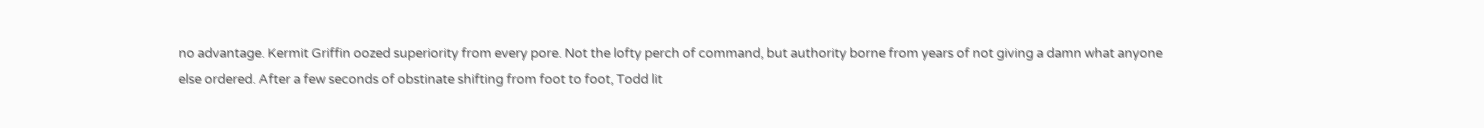no advantage. Kermit Griffin oozed superiority from every pore. Not the lofty perch of command, but authority borne from years of not giving a damn what anyone else ordered. After a few seconds of obstinate shifting from foot to foot, Todd lit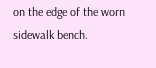on the edge of the worn sidewalk bench.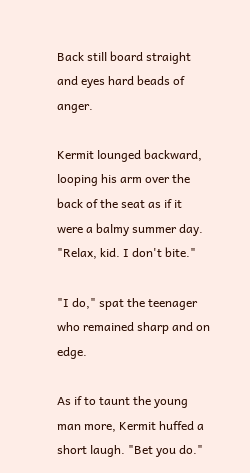Back still board straight and eyes hard beads of anger.

Kermit lounged backward, looping his arm over the back of the seat as if it were a balmy summer day. "Relax, kid. I don't bite."

"I do," spat the teenager who remained sharp and on edge.

As if to taunt the young man more, Kermit huffed a short laugh. "Bet you do."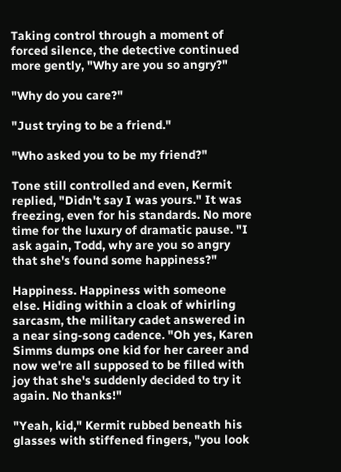Taking control through a moment of forced silence, the detective continued more gently, "Why are you so angry?"

"Why do you care?"

"Just trying to be a friend."

"Who asked you to be my friend?"

Tone still controlled and even, Kermit replied, "Didn't say I was yours." It was freezing, even for his standards. No more time for the luxury of dramatic pause. "I ask again, Todd, why are you so angry that she's found some happiness?"

Happiness. Happiness with someone else. Hiding within a cloak of whirling sarcasm, the military cadet answered in a near sing-song cadence. "Oh yes, Karen Simms dumps one kid for her career and now we're all supposed to be filled with joy that she's suddenly decided to try it again. No thanks!"

"Yeah, kid," Kermit rubbed beneath his glasses with stiffened fingers, "you look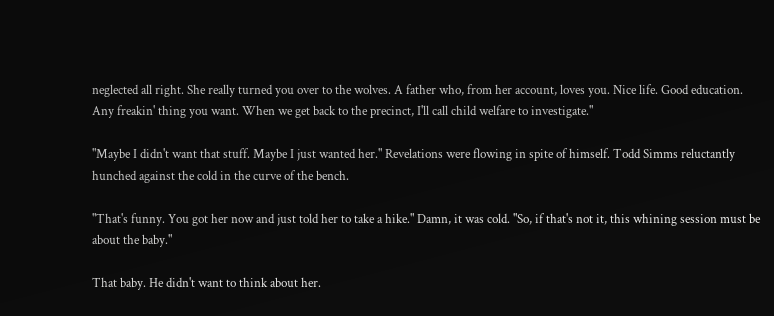neglected all right. She really turned you over to the wolves. A father who, from her account, loves you. Nice life. Good education. Any freakin' thing you want. When we get back to the precinct, I'll call child welfare to investigate."

"Maybe I didn't want that stuff. Maybe I just wanted her." Revelations were flowing in spite of himself. Todd Simms reluctantly hunched against the cold in the curve of the bench.

"That's funny. You got her now and just told her to take a hike." Damn, it was cold. "So, if that's not it, this whining session must be about the baby."

That baby. He didn't want to think about her.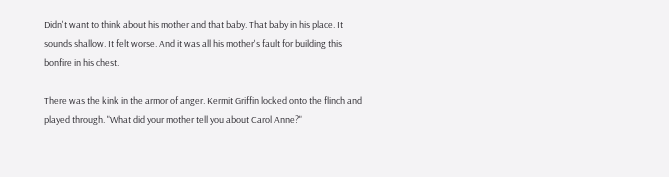Didn't want to think about his mother and that baby. That baby in his place. It sounds shallow. It felt worse. And it was all his mother's fault for building this bonfire in his chest.

There was the kink in the armor of anger. Kermit Griffin locked onto the flinch and played through. "What did your mother tell you about Carol Anne?"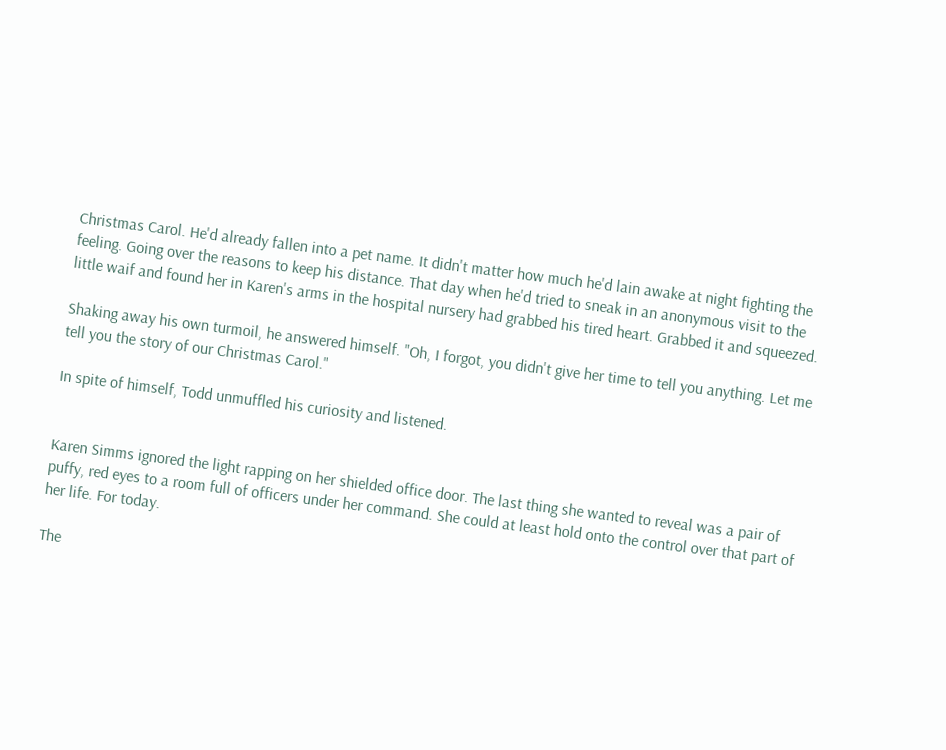Christmas Carol. He'd already fallen into a pet name. It didn't matter how much he'd lain awake at night fighting the feeling. Going over the reasons to keep his distance. That day when he'd tried to sneak in an anonymous visit to the little waif and found her in Karen's arms in the hospital nursery had grabbed his tired heart. Grabbed it and squeezed.

Shaking away his own turmoil, he answered himself. "Oh, I forgot, you didn't give her time to tell you anything. Let me tell you the story of our Christmas Carol."

In spite of himself, Todd unmuffled his curiosity and listened.


Karen Simms ignored the light rapping on her shielded office door. The last thing she wanted to reveal was a pair of puffy, red eyes to a room full of officers under her command. She could at least hold onto the control over that part of her life. For today.

The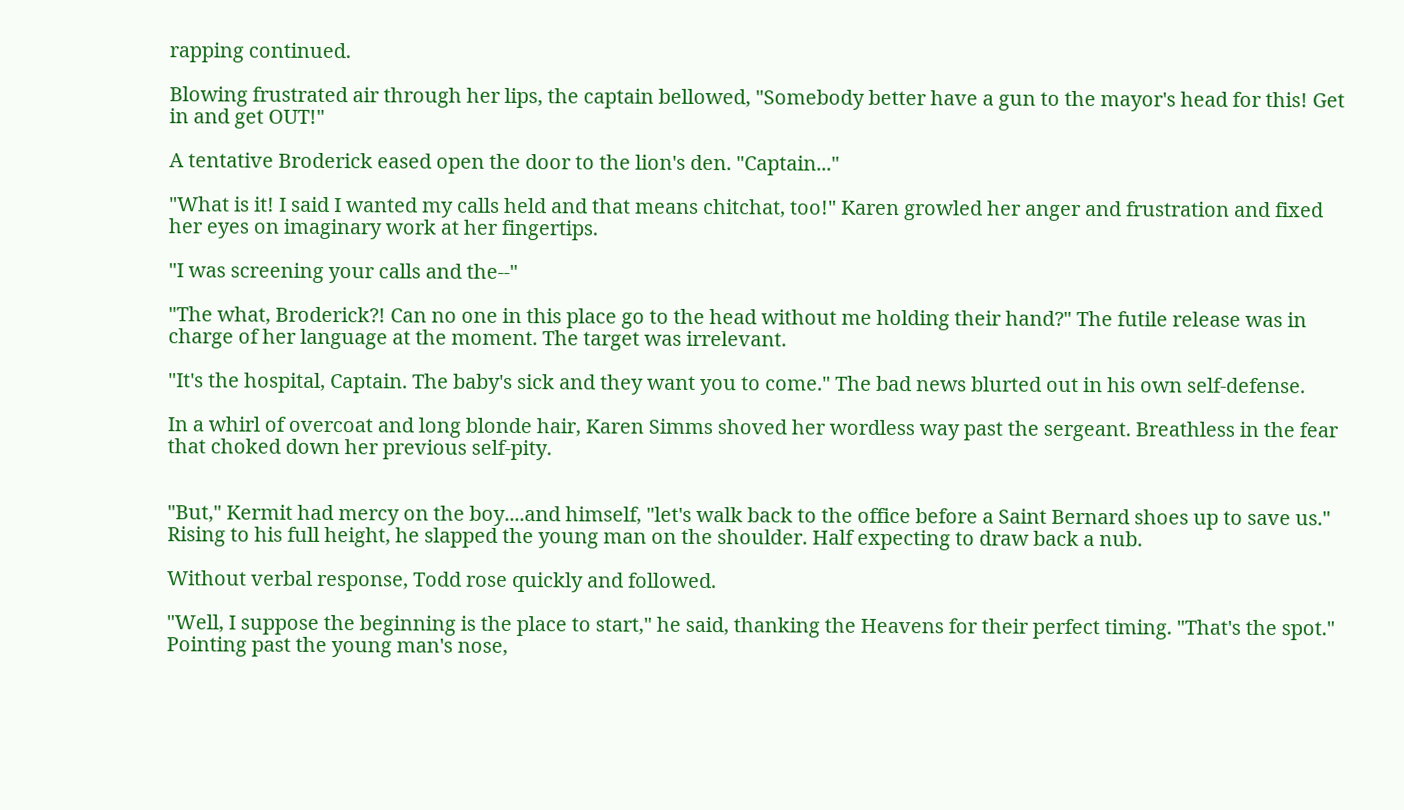rapping continued.

Blowing frustrated air through her lips, the captain bellowed, "Somebody better have a gun to the mayor's head for this! Get in and get OUT!"

A tentative Broderick eased open the door to the lion's den. "Captain..."

"What is it! I said I wanted my calls held and that means chitchat, too!" Karen growled her anger and frustration and fixed her eyes on imaginary work at her fingertips.

"I was screening your calls and the--"

"The what, Broderick?! Can no one in this place go to the head without me holding their hand?" The futile release was in charge of her language at the moment. The target was irrelevant.

"It's the hospital, Captain. The baby's sick and they want you to come." The bad news blurted out in his own self-defense.

In a whirl of overcoat and long blonde hair, Karen Simms shoved her wordless way past the sergeant. Breathless in the fear that choked down her previous self-pity.


"But," Kermit had mercy on the boy....and himself, "let's walk back to the office before a Saint Bernard shoes up to save us." Rising to his full height, he slapped the young man on the shoulder. Half expecting to draw back a nub.

Without verbal response, Todd rose quickly and followed.

"Well, I suppose the beginning is the place to start," he said, thanking the Heavens for their perfect timing. "That's the spot." Pointing past the young man's nose,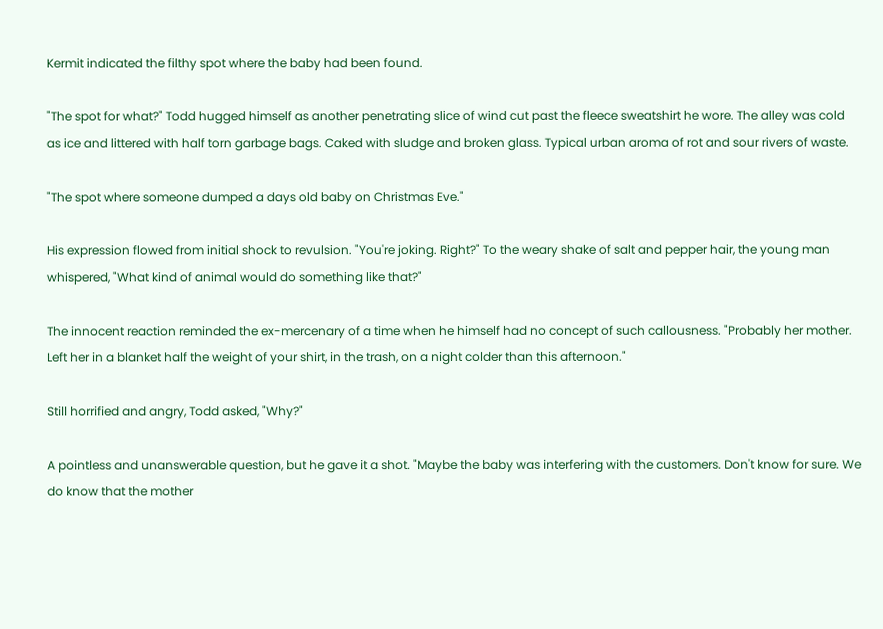Kermit indicated the filthy spot where the baby had been found.

"The spot for what?" Todd hugged himself as another penetrating slice of wind cut past the fleece sweatshirt he wore. The alley was cold as ice and littered with half torn garbage bags. Caked with sludge and broken glass. Typical urban aroma of rot and sour rivers of waste.

"The spot where someone dumped a days old baby on Christmas Eve."

His expression flowed from initial shock to revulsion. "You're joking. Right?" To the weary shake of salt and pepper hair, the young man whispered, "What kind of animal would do something like that?"

The innocent reaction reminded the ex-mercenary of a time when he himself had no concept of such callousness. "Probably her mother. Left her in a blanket half the weight of your shirt, in the trash, on a night colder than this afternoon."

Still horrified and angry, Todd asked, "Why?"

A pointless and unanswerable question, but he gave it a shot. "Maybe the baby was interfering with the customers. Don't know for sure. We do know that the mother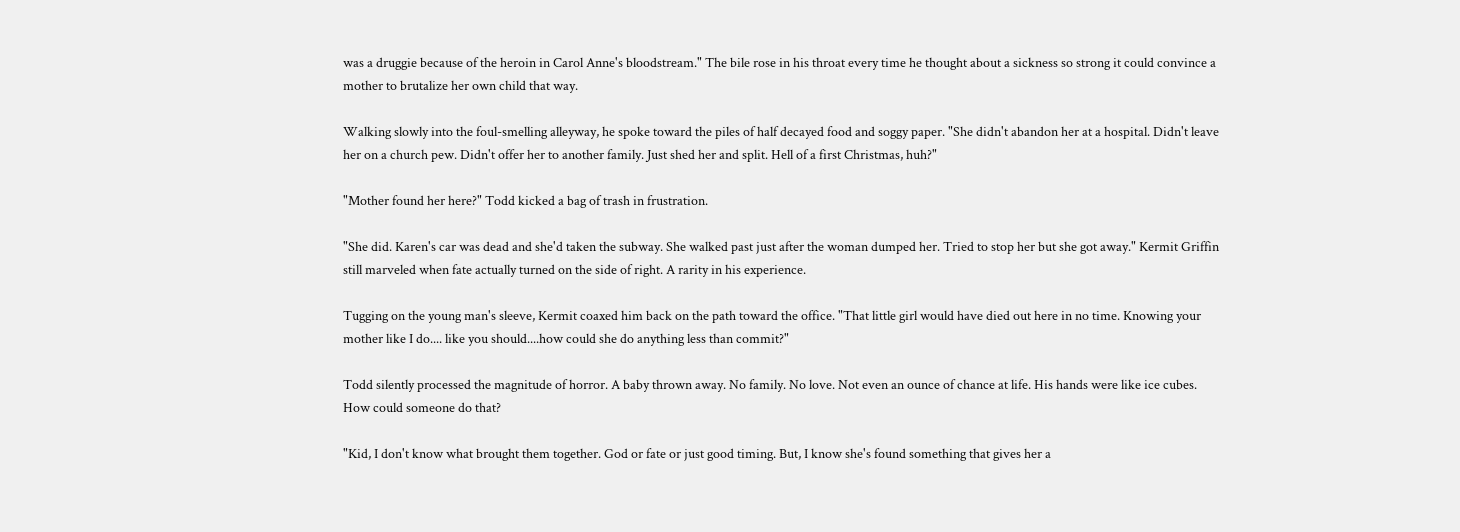was a druggie because of the heroin in Carol Anne's bloodstream." The bile rose in his throat every time he thought about a sickness so strong it could convince a mother to brutalize her own child that way.

Walking slowly into the foul-smelling alleyway, he spoke toward the piles of half decayed food and soggy paper. "She didn't abandon her at a hospital. Didn't leave her on a church pew. Didn't offer her to another family. Just shed her and split. Hell of a first Christmas, huh?"

"Mother found her here?" Todd kicked a bag of trash in frustration.

"She did. Karen's car was dead and she'd taken the subway. She walked past just after the woman dumped her. Tried to stop her but she got away." Kermit Griffin still marveled when fate actually turned on the side of right. A rarity in his experience.

Tugging on the young man's sleeve, Kermit coaxed him back on the path toward the office. "That little girl would have died out here in no time. Knowing your mother like I do.... like you should....how could she do anything less than commit?"

Todd silently processed the magnitude of horror. A baby thrown away. No family. No love. Not even an ounce of chance at life. His hands were like ice cubes. How could someone do that?

"Kid, I don't know what brought them together. God or fate or just good timing. But, I know she's found something that gives her a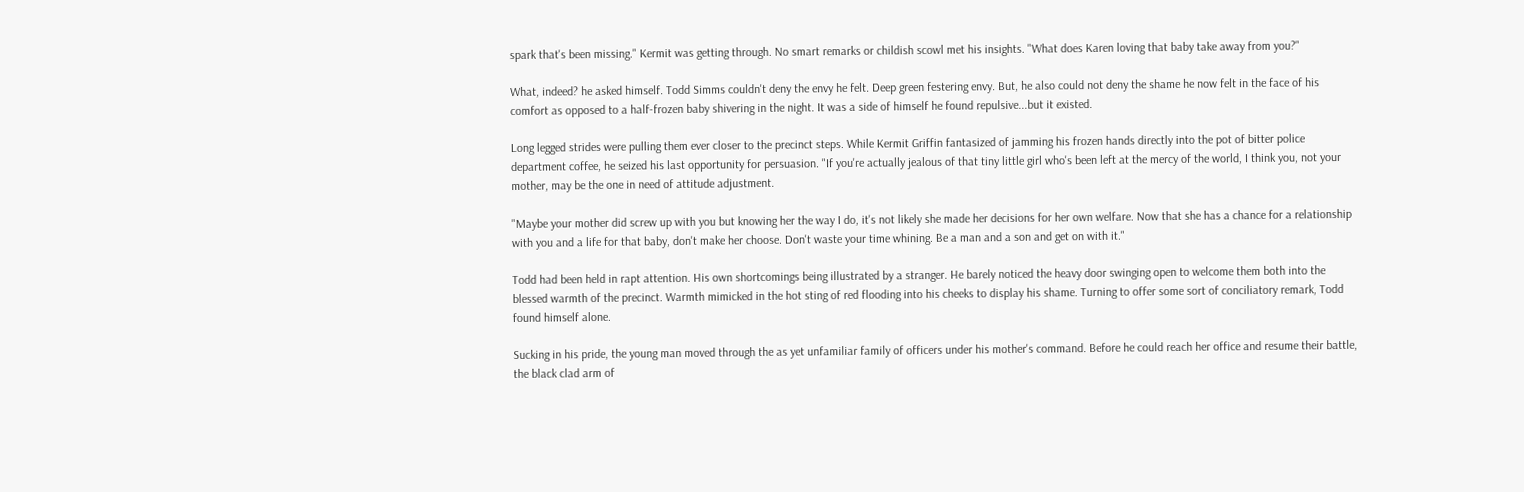spark that's been missing." Kermit was getting through. No smart remarks or childish scowl met his insights. "What does Karen loving that baby take away from you?"

What, indeed? he asked himself. Todd Simms couldn't deny the envy he felt. Deep green festering envy. But, he also could not deny the shame he now felt in the face of his comfort as opposed to a half-frozen baby shivering in the night. It was a side of himself he found repulsive...but it existed.

Long legged strides were pulling them ever closer to the precinct steps. While Kermit Griffin fantasized of jamming his frozen hands directly into the pot of bitter police department coffee, he seized his last opportunity for persuasion. "If you're actually jealous of that tiny little girl who's been left at the mercy of the world, I think you, not your mother, may be the one in need of attitude adjustment.

"Maybe your mother did screw up with you but knowing her the way I do, it's not likely she made her decisions for her own welfare. Now that she has a chance for a relationship with you and a life for that baby, don't make her choose. Don't waste your time whining. Be a man and a son and get on with it."

Todd had been held in rapt attention. His own shortcomings being illustrated by a stranger. He barely noticed the heavy door swinging open to welcome them both into the blessed warmth of the precinct. Warmth mimicked in the hot sting of red flooding into his cheeks to display his shame. Turning to offer some sort of conciliatory remark, Todd found himself alone.

Sucking in his pride, the young man moved through the as yet unfamiliar family of officers under his mother's command. Before he could reach her office and resume their battle, the black clad arm of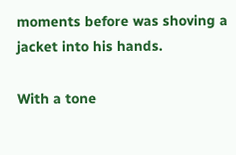moments before was shoving a jacket into his hands.

With a tone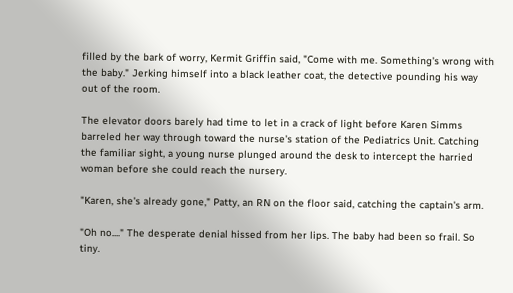filled by the bark of worry, Kermit Griffin said, "Come with me. Something's wrong with the baby." Jerking himself into a black leather coat, the detective pounding his way out of the room.

The elevator doors barely had time to let in a crack of light before Karen Simms barreled her way through toward the nurse's station of the Pediatrics Unit. Catching the familiar sight, a young nurse plunged around the desk to intercept the harried woman before she could reach the nursery.

"Karen, she's already gone," Patty, an RN on the floor said, catching the captain's arm.

"Oh no...." The desperate denial hissed from her lips. The baby had been so frail. So tiny.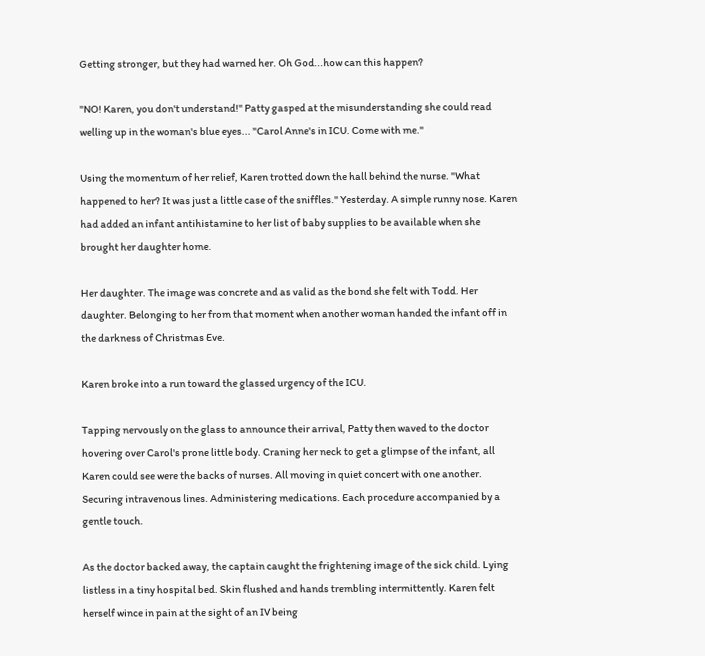Getting stronger, but they had warned her. Oh God...how can this happen?

"NO! Karen, you don't understand!" Patty gasped at the misunderstanding she could read welling up in the woman's blue eyes... "Carol Anne's in ICU. Come with me."

Using the momentum of her relief, Karen trotted down the hall behind the nurse. "What happened to her? It was just a little case of the sniffles." Yesterday. A simple runny nose. Karen had added an infant antihistamine to her list of baby supplies to be available when she brought her daughter home.

Her daughter. The image was concrete and as valid as the bond she felt with Todd. Her daughter. Belonging to her from that moment when another woman handed the infant off in the darkness of Christmas Eve.

Karen broke into a run toward the glassed urgency of the ICU.

Tapping nervously on the glass to announce their arrival, Patty then waved to the doctor hovering over Carol's prone little body. Craning her neck to get a glimpse of the infant, all Karen could see were the backs of nurses. All moving in quiet concert with one another. Securing intravenous lines. Administering medications. Each procedure accompanied by a gentle touch.

As the doctor backed away, the captain caught the frightening image of the sick child. Lying listless in a tiny hospital bed. Skin flushed and hands trembling intermittently. Karen felt herself wince in pain at the sight of an IV being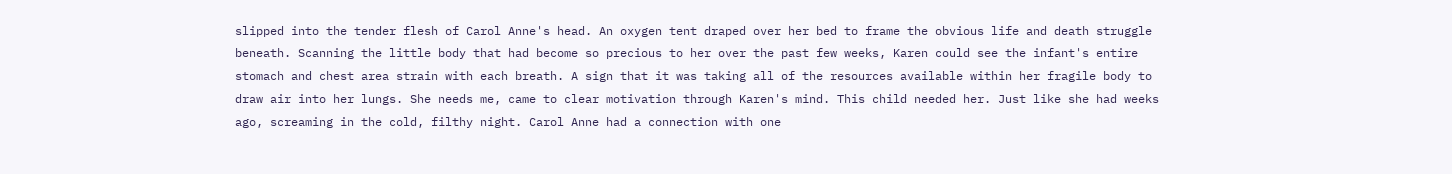slipped into the tender flesh of Carol Anne's head. An oxygen tent draped over her bed to frame the obvious life and death struggle beneath. Scanning the little body that had become so precious to her over the past few weeks, Karen could see the infant's entire stomach and chest area strain with each breath. A sign that it was taking all of the resources available within her fragile body to draw air into her lungs. She needs me, came to clear motivation through Karen's mind. This child needed her. Just like she had weeks ago, screaming in the cold, filthy night. Carol Anne had a connection with one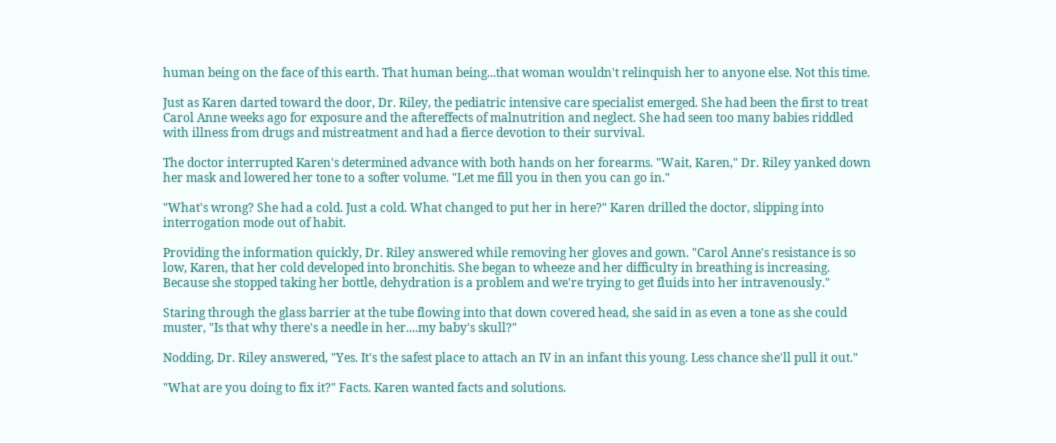human being on the face of this earth. That human being...that woman wouldn't relinquish her to anyone else. Not this time.

Just as Karen darted toward the door, Dr. Riley, the pediatric intensive care specialist emerged. She had been the first to treat Carol Anne weeks ago for exposure and the aftereffects of malnutrition and neglect. She had seen too many babies riddled with illness from drugs and mistreatment and had a fierce devotion to their survival.

The doctor interrupted Karen's determined advance with both hands on her forearms. "Wait, Karen," Dr. Riley yanked down her mask and lowered her tone to a softer volume. "Let me fill you in then you can go in."

"What's wrong? She had a cold. Just a cold. What changed to put her in here?" Karen drilled the doctor, slipping into interrogation mode out of habit.

Providing the information quickly, Dr. Riley answered while removing her gloves and gown. "Carol Anne's resistance is so low, Karen, that her cold developed into bronchitis. She began to wheeze and her difficulty in breathing is increasing. Because she stopped taking her bottle, dehydration is a problem and we're trying to get fluids into her intravenously."

Staring through the glass barrier at the tube flowing into that down covered head, she said in as even a tone as she could muster, "Is that why there's a needle in her....my baby's skull?"

Nodding, Dr. Riley answered, "Yes. It's the safest place to attach an IV in an infant this young. Less chance she'll pull it out."

"What are you doing to fix it?" Facts. Karen wanted facts and solutions.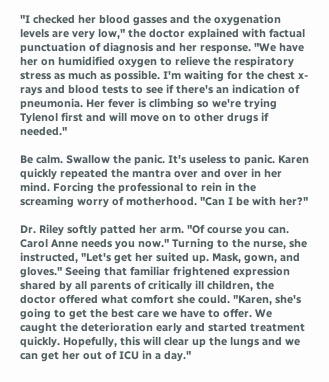"I checked her blood gasses and the oxygenation levels are very low," the doctor explained with factual punctuation of diagnosis and her response. "We have her on humidified oxygen to relieve the respiratory stress as much as possible. I'm waiting for the chest x-rays and blood tests to see if there's an indication of pneumonia. Her fever is climbing so we're trying Tylenol first and will move on to other drugs if needed."

Be calm. Swallow the panic. It's useless to panic. Karen quickly repeated the mantra over and over in her mind. Forcing the professional to rein in the screaming worry of motherhood. "Can I be with her?"

Dr. Riley softly patted her arm. "Of course you can. Carol Anne needs you now." Turning to the nurse, she instructed, "Let's get her suited up. Mask, gown, and gloves." Seeing that familiar frightened expression shared by all parents of critically ill children, the doctor offered what comfort she could. "Karen, she's going to get the best care we have to offer. We caught the deterioration early and started treatment quickly. Hopefully, this will clear up the lungs and we can get her out of ICU in a day."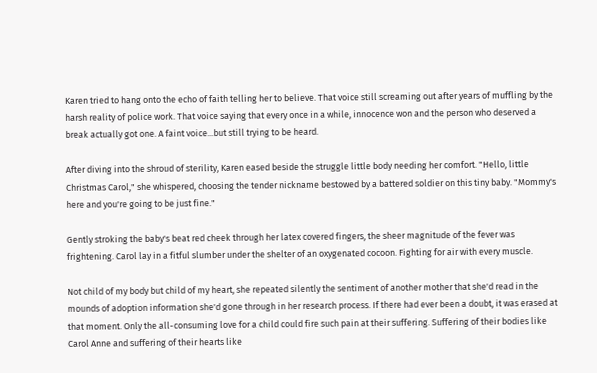Karen tried to hang onto the echo of faith telling her to believe. That voice still screaming out after years of muffling by the harsh reality of police work. That voice saying that every once in a while, innocence won and the person who deserved a break actually got one. A faint voice...but still trying to be heard.

After diving into the shroud of sterility, Karen eased beside the struggle little body needing her comfort. "Hello, little Christmas Carol," she whispered, choosing the tender nickname bestowed by a battered soldier on this tiny baby. "Mommy's here and you're going to be just fine."

Gently stroking the baby's beat red cheek through her latex covered fingers, the sheer magnitude of the fever was frightening. Carol lay in a fitful slumber under the shelter of an oxygenated cocoon. Fighting for air with every muscle.

Not child of my body but child of my heart, she repeated silently the sentiment of another mother that she'd read in the mounds of adoption information she'd gone through in her research process. If there had ever been a doubt, it was erased at that moment. Only the all-consuming love for a child could fire such pain at their suffering. Suffering of their bodies like Carol Anne and suffering of their hearts like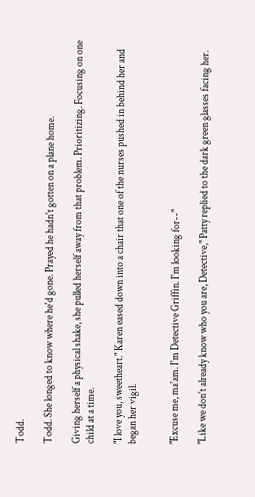Todd.

Todd. She longed to know where he'd gone. Prayed he hadn't gotten on a plane home.

Giving herself a physical shake, she pulled herself away from that problem. Prioritizing. Focusing on one child at a time.

"I love you, sweetheart." Karen eased down into a chair that one of the nurses pushed in behind her and began her vigil.


"Excuse me, ma'am. I'm Detective Griffin. I'm looking for--"

"Like we don't already know who you are, Detective," Patty replied to the dark green glasses facing her.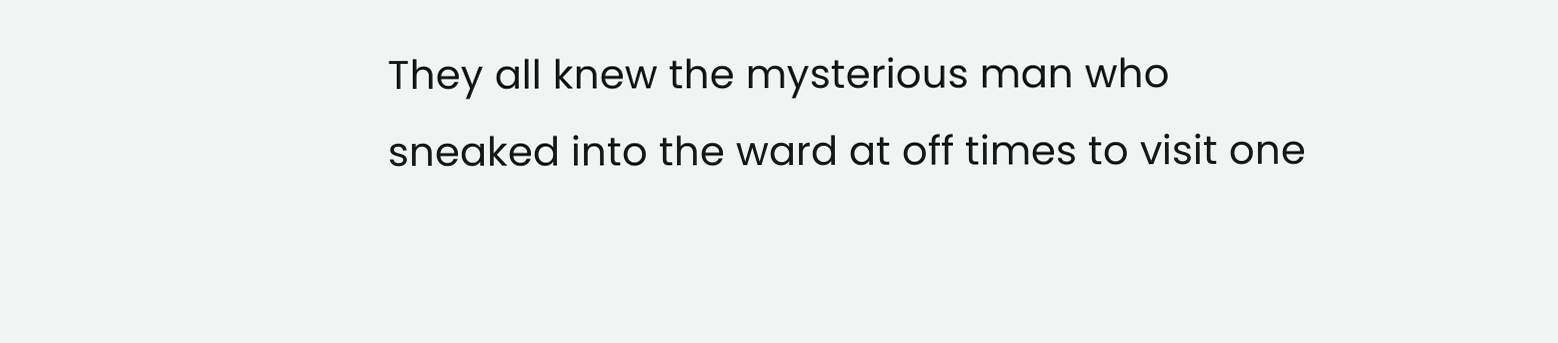They all knew the mysterious man who sneaked into the ward at off times to visit one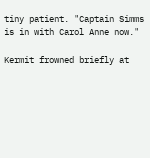tiny patient. "Captain Simms is in with Carol Anne now."

Kermit frowned briefly at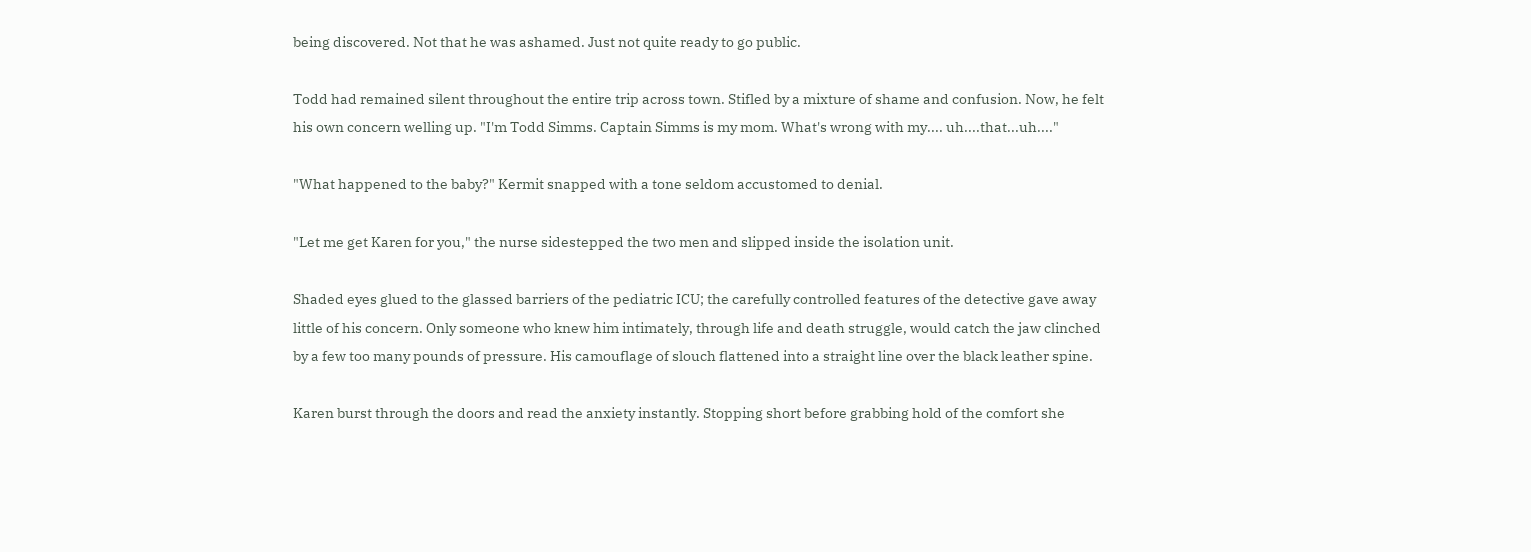being discovered. Not that he was ashamed. Just not quite ready to go public.

Todd had remained silent throughout the entire trip across town. Stifled by a mixture of shame and confusion. Now, he felt his own concern welling up. "I'm Todd Simms. Captain Simms is my mom. What's wrong with my.... uh....that...uh...."

"What happened to the baby?" Kermit snapped with a tone seldom accustomed to denial.

"Let me get Karen for you," the nurse sidestepped the two men and slipped inside the isolation unit.

Shaded eyes glued to the glassed barriers of the pediatric ICU; the carefully controlled features of the detective gave away little of his concern. Only someone who knew him intimately, through life and death struggle, would catch the jaw clinched by a few too many pounds of pressure. His camouflage of slouch flattened into a straight line over the black leather spine.

Karen burst through the doors and read the anxiety instantly. Stopping short before grabbing hold of the comfort she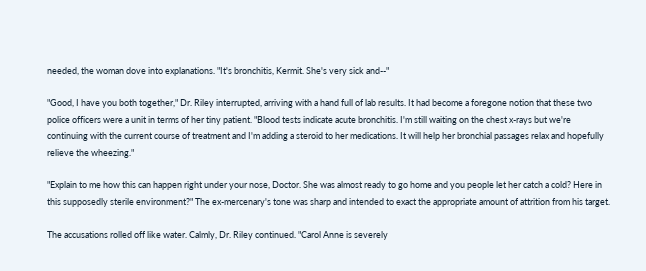needed, the woman dove into explanations. "It's bronchitis, Kermit. She's very sick and--"

"Good, I have you both together," Dr. Riley interrupted, arriving with a hand full of lab results. It had become a foregone notion that these two police officers were a unit in terms of her tiny patient. "Blood tests indicate acute bronchitis. I'm still waiting on the chest x-rays but we're continuing with the current course of treatment and I'm adding a steroid to her medications. It will help her bronchial passages relax and hopefully relieve the wheezing."

"Explain to me how this can happen right under your nose, Doctor. She was almost ready to go home and you people let her catch a cold? Here in this supposedly sterile environment?" The ex-mercenary's tone was sharp and intended to exact the appropriate amount of attrition from his target.

The accusations rolled off like water. Calmly, Dr. Riley continued. "Carol Anne is severely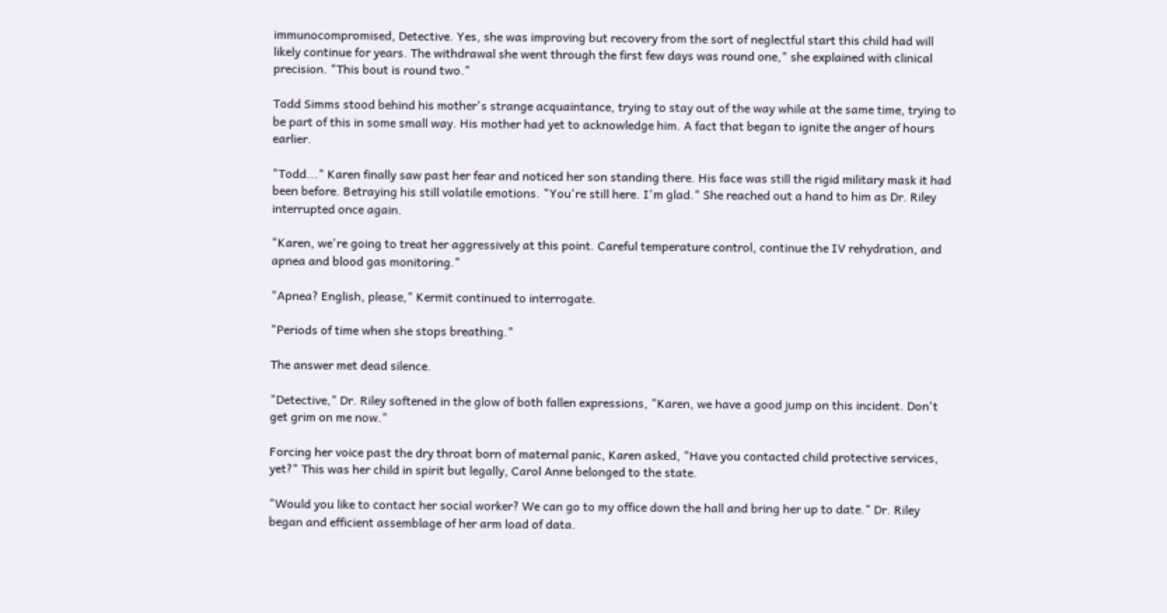immunocompromised, Detective. Yes, she was improving but recovery from the sort of neglectful start this child had will likely continue for years. The withdrawal she went through the first few days was round one," she explained with clinical precision. "This bout is round two."

Todd Simms stood behind his mother's strange acquaintance, trying to stay out of the way while at the same time, trying to be part of this in some small way. His mother had yet to acknowledge him. A fact that began to ignite the anger of hours earlier.

"Todd..." Karen finally saw past her fear and noticed her son standing there. His face was still the rigid military mask it had been before. Betraying his still volatile emotions. "You're still here. I'm glad." She reached out a hand to him as Dr. Riley interrupted once again.

"Karen, we're going to treat her aggressively at this point. Careful temperature control, continue the IV rehydration, and apnea and blood gas monitoring."

"Apnea? English, please," Kermit continued to interrogate.

"Periods of time when she stops breathing."

The answer met dead silence.

"Detective," Dr. Riley softened in the glow of both fallen expressions, "Karen, we have a good jump on this incident. Don't get grim on me now."

Forcing her voice past the dry throat born of maternal panic, Karen asked, "Have you contacted child protective services, yet?" This was her child in spirit but legally, Carol Anne belonged to the state.

"Would you like to contact her social worker? We can go to my office down the hall and bring her up to date." Dr. Riley began and efficient assemblage of her arm load of data.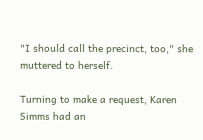"I should call the precinct, too," she muttered to herself.

Turning to make a request, Karen Simms had an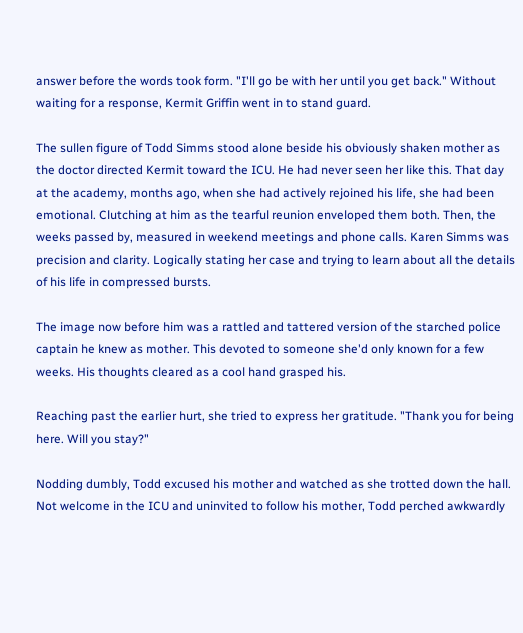answer before the words took form. "I'll go be with her until you get back." Without waiting for a response, Kermit Griffin went in to stand guard.

The sullen figure of Todd Simms stood alone beside his obviously shaken mother as the doctor directed Kermit toward the ICU. He had never seen her like this. That day at the academy, months ago, when she had actively rejoined his life, she had been emotional. Clutching at him as the tearful reunion enveloped them both. Then, the weeks passed by, measured in weekend meetings and phone calls. Karen Simms was precision and clarity. Logically stating her case and trying to learn about all the details of his life in compressed bursts.

The image now before him was a rattled and tattered version of the starched police captain he knew as mother. This devoted to someone she'd only known for a few weeks. His thoughts cleared as a cool hand grasped his.

Reaching past the earlier hurt, she tried to express her gratitude. "Thank you for being here. Will you stay?"

Nodding dumbly, Todd excused his mother and watched as she trotted down the hall. Not welcome in the ICU and uninvited to follow his mother, Todd perched awkwardly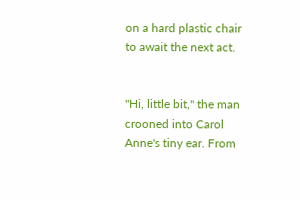on a hard plastic chair to await the next act.


"Hi, little bit," the man crooned into Carol Anne's tiny ear. From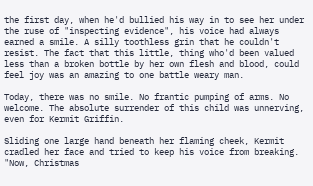the first day, when he'd bullied his way in to see her under the ruse of "inspecting evidence", his voice had always earned a smile. A silly toothless grin that he couldn't resist. The fact that this little, thing who'd been valued less than a broken bottle by her own flesh and blood, could feel joy was an amazing to one battle weary man.

Today, there was no smile. No frantic pumping of arms. No welcome. The absolute surrender of this child was unnerving, even for Kermit Griffin.

Sliding one large hand beneath her flaming cheek, Kermit cradled her face and tried to keep his voice from breaking. "Now, Christmas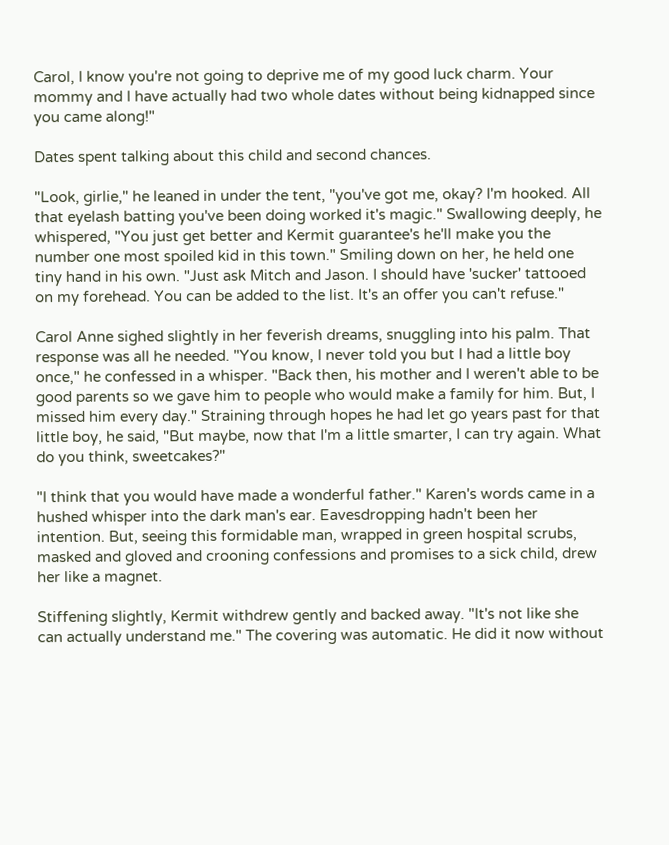Carol, I know you're not going to deprive me of my good luck charm. Your mommy and I have actually had two whole dates without being kidnapped since you came along!"

Dates spent talking about this child and second chances.

"Look, girlie," he leaned in under the tent, "you've got me, okay? I'm hooked. All that eyelash batting you've been doing worked it's magic." Swallowing deeply, he whispered, "You just get better and Kermit guarantee's he'll make you the number one most spoiled kid in this town." Smiling down on her, he held one tiny hand in his own. "Just ask Mitch and Jason. I should have 'sucker' tattooed on my forehead. You can be added to the list. It's an offer you can't refuse."

Carol Anne sighed slightly in her feverish dreams, snuggling into his palm. That response was all he needed. "You know, I never told you but I had a little boy once," he confessed in a whisper. "Back then, his mother and I weren't able to be good parents so we gave him to people who would make a family for him. But, I missed him every day." Straining through hopes he had let go years past for that little boy, he said, "But maybe, now that I'm a little smarter, I can try again. What do you think, sweetcakes?"

"I think that you would have made a wonderful father." Karen's words came in a hushed whisper into the dark man's ear. Eavesdropping hadn't been her intention. But, seeing this formidable man, wrapped in green hospital scrubs, masked and gloved and crooning confessions and promises to a sick child, drew her like a magnet.

Stiffening slightly, Kermit withdrew gently and backed away. "It's not like she can actually understand me." The covering was automatic. He did it now without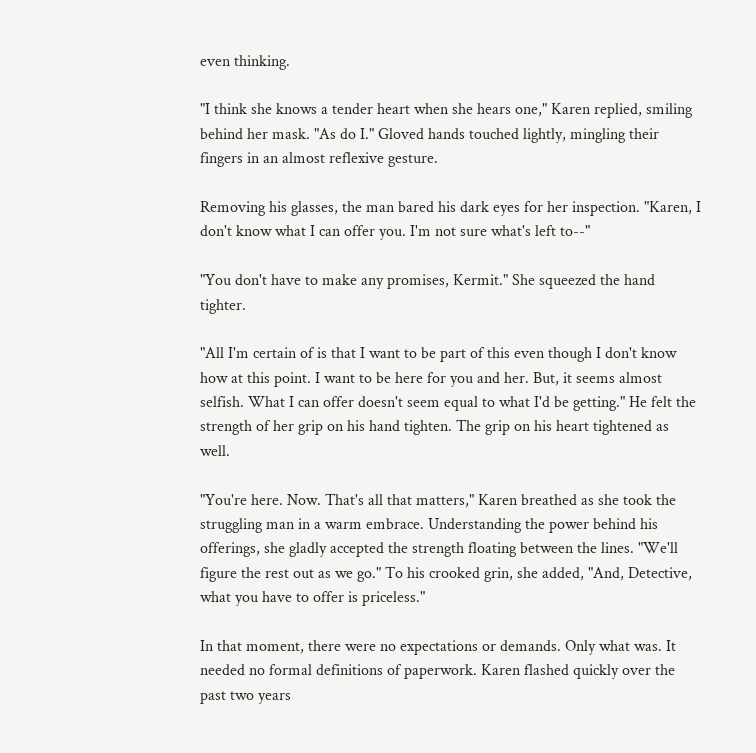even thinking.

"I think she knows a tender heart when she hears one," Karen replied, smiling behind her mask. "As do I." Gloved hands touched lightly, mingling their fingers in an almost reflexive gesture.

Removing his glasses, the man bared his dark eyes for her inspection. "Karen, I don't know what I can offer you. I'm not sure what's left to--"

"You don't have to make any promises, Kermit." She squeezed the hand tighter.

"All I'm certain of is that I want to be part of this even though I don't know how at this point. I want to be here for you and her. But, it seems almost selfish. What I can offer doesn't seem equal to what I'd be getting." He felt the strength of her grip on his hand tighten. The grip on his heart tightened as well.

"You're here. Now. That's all that matters," Karen breathed as she took the struggling man in a warm embrace. Understanding the power behind his offerings, she gladly accepted the strength floating between the lines. "We'll figure the rest out as we go." To his crooked grin, she added, "And, Detective, what you have to offer is priceless."

In that moment, there were no expectations or demands. Only what was. It needed no formal definitions of paperwork. Karen flashed quickly over the past two years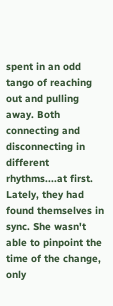spent in an odd tango of reaching out and pulling away. Both connecting and disconnecting in different rhythms....at first. Lately, they had found themselves in sync. She wasn't able to pinpoint the time of the change, only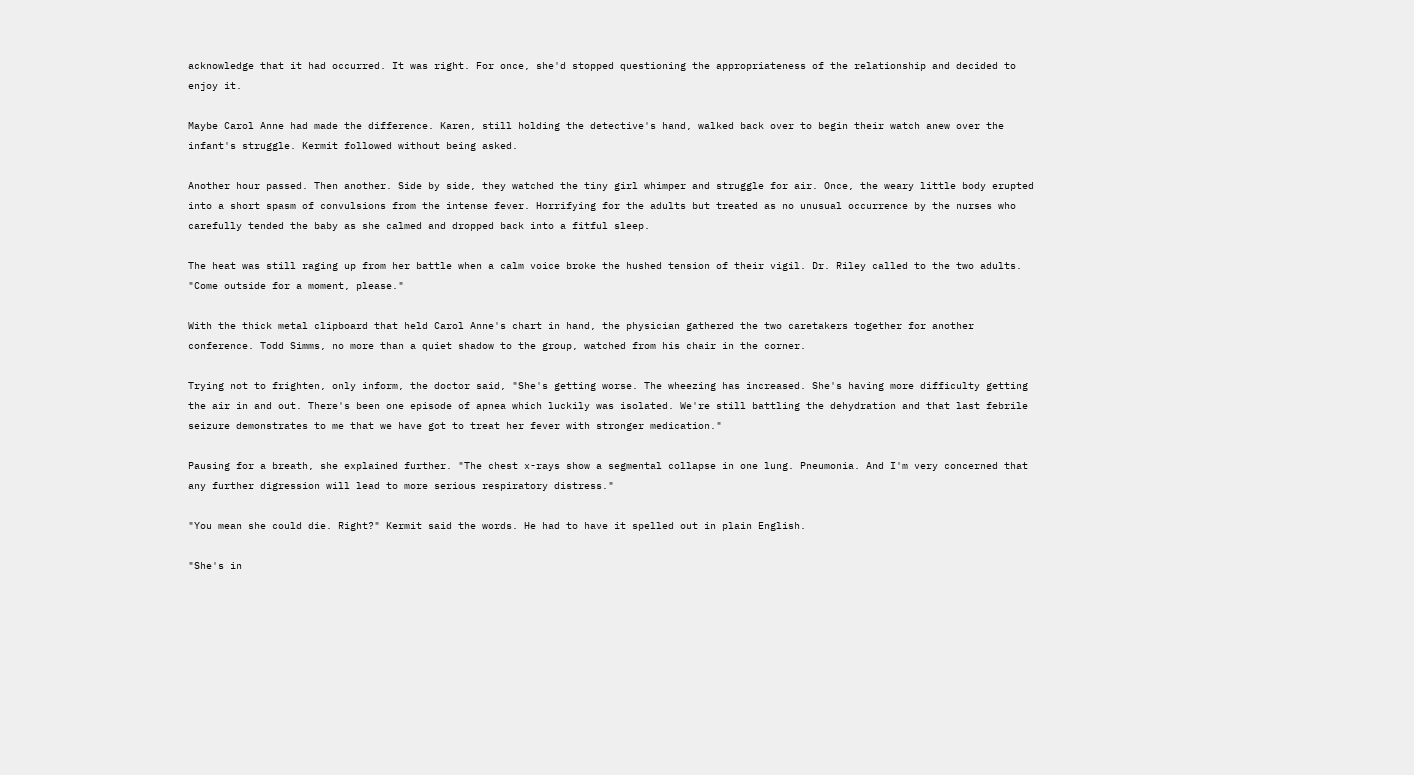acknowledge that it had occurred. It was right. For once, she'd stopped questioning the appropriateness of the relationship and decided to enjoy it.

Maybe Carol Anne had made the difference. Karen, still holding the detective's hand, walked back over to begin their watch anew over the infant's struggle. Kermit followed without being asked.

Another hour passed. Then another. Side by side, they watched the tiny girl whimper and struggle for air. Once, the weary little body erupted into a short spasm of convulsions from the intense fever. Horrifying for the adults but treated as no unusual occurrence by the nurses who carefully tended the baby as she calmed and dropped back into a fitful sleep.

The heat was still raging up from her battle when a calm voice broke the hushed tension of their vigil. Dr. Riley called to the two adults. "Come outside for a moment, please."

With the thick metal clipboard that held Carol Anne's chart in hand, the physician gathered the two caretakers together for another conference. Todd Simms, no more than a quiet shadow to the group, watched from his chair in the corner.

Trying not to frighten, only inform, the doctor said, "She's getting worse. The wheezing has increased. She's having more difficulty getting the air in and out. There's been one episode of apnea which luckily was isolated. We're still battling the dehydration and that last febrile seizure demonstrates to me that we have got to treat her fever with stronger medication."

Pausing for a breath, she explained further. "The chest x-rays show a segmental collapse in one lung. Pneumonia. And I'm very concerned that any further digression will lead to more serious respiratory distress."

"You mean she could die. Right?" Kermit said the words. He had to have it spelled out in plain English.

"She's in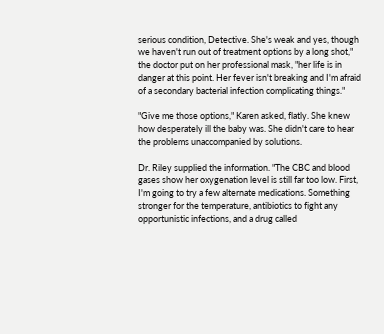serious condition, Detective. She's weak and yes, though we haven't run out of treatment options by a long shot," the doctor put on her professional mask, "her life is in danger at this point. Her fever isn't breaking and I'm afraid of a secondary bacterial infection complicating things."

"Give me those options," Karen asked, flatly. She knew how desperately ill the baby was. She didn't care to hear the problems unaccompanied by solutions.

Dr. Riley supplied the information. "The CBC and blood gases show her oxygenation level is still far too low. First, I'm going to try a few alternate medications. Something stronger for the temperature, antibiotics to fight any opportunistic infections, and a drug called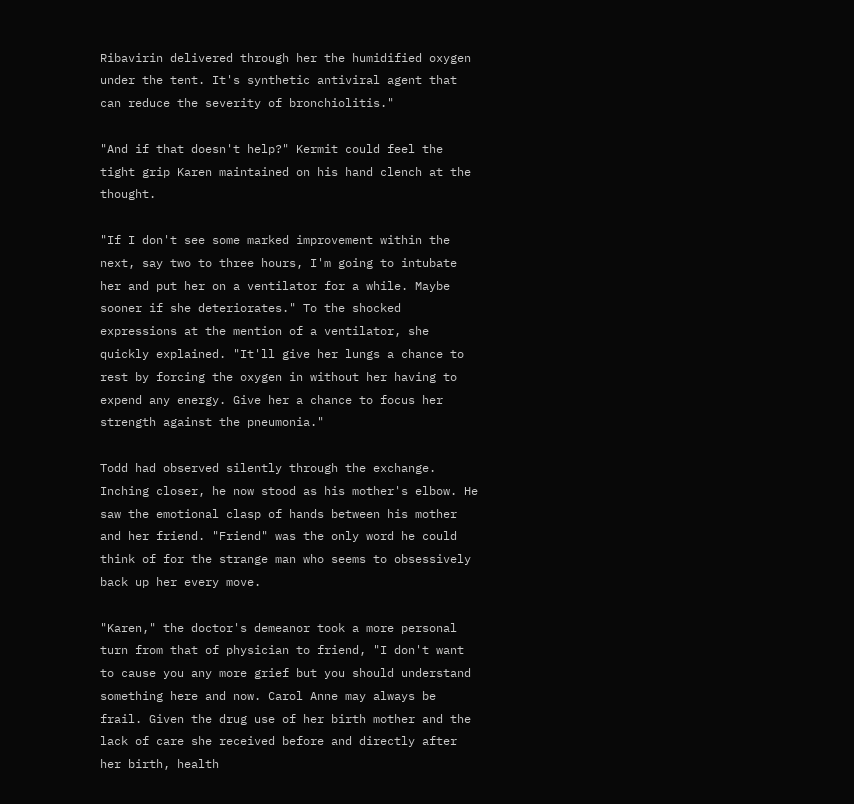Ribavirin delivered through her the humidified oxygen under the tent. It's synthetic antiviral agent that can reduce the severity of bronchiolitis."

"And if that doesn't help?" Kermit could feel the tight grip Karen maintained on his hand clench at the thought.

"If I don't see some marked improvement within the next, say two to three hours, I'm going to intubate her and put her on a ventilator for a while. Maybe sooner if she deteriorates." To the shocked expressions at the mention of a ventilator, she quickly explained. "It'll give her lungs a chance to rest by forcing the oxygen in without her having to expend any energy. Give her a chance to focus her strength against the pneumonia."

Todd had observed silently through the exchange. Inching closer, he now stood as his mother's elbow. He saw the emotional clasp of hands between his mother and her friend. "Friend" was the only word he could think of for the strange man who seems to obsessively back up her every move.

"Karen," the doctor's demeanor took a more personal turn from that of physician to friend, "I don't want to cause you any more grief but you should understand something here and now. Carol Anne may always be frail. Given the drug use of her birth mother and the lack of care she received before and directly after her birth, health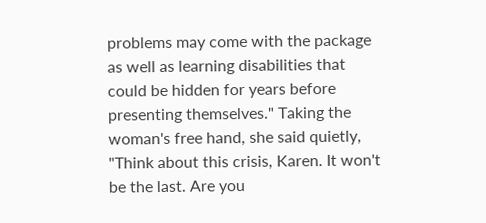problems may come with the package as well as learning disabilities that could be hidden for years before presenting themselves." Taking the woman's free hand, she said quietly, "Think about this crisis, Karen. It won't be the last. Are you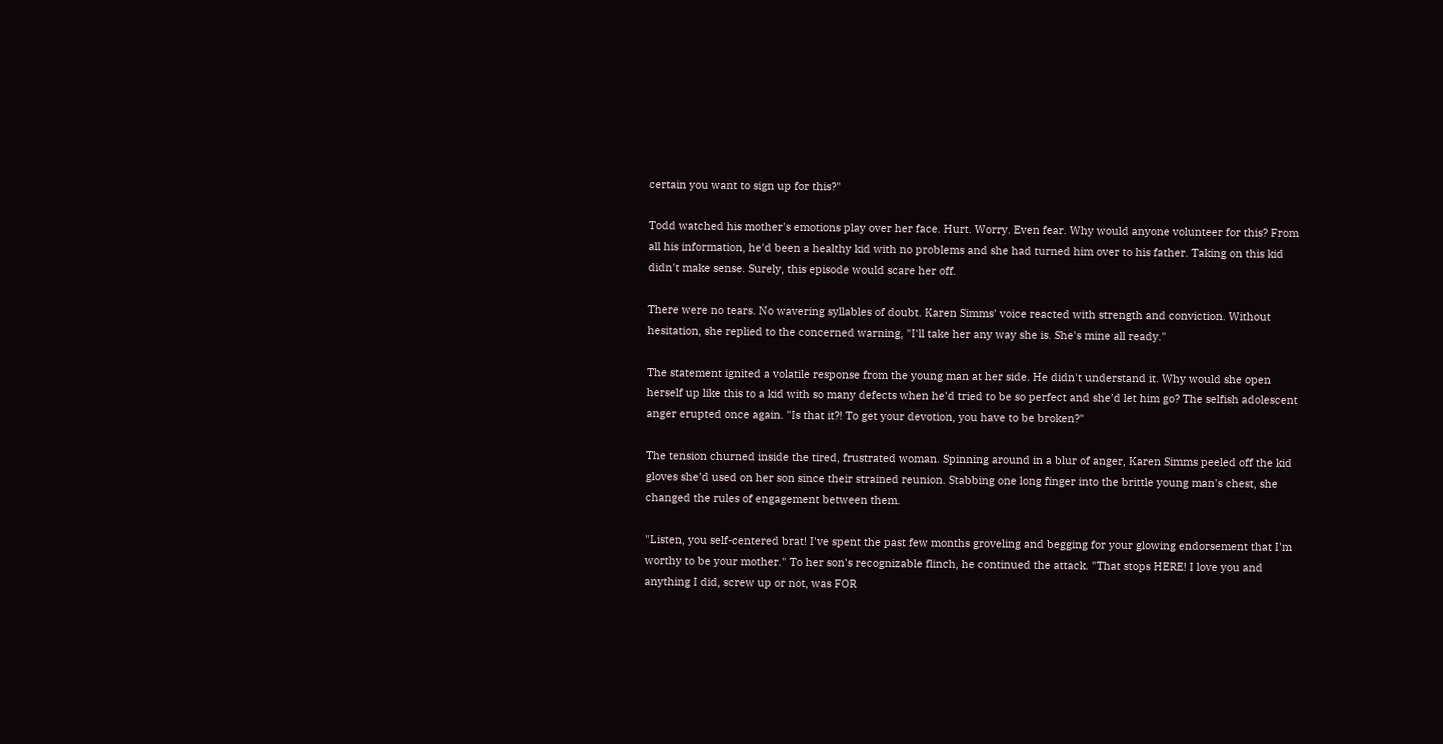certain you want to sign up for this?"

Todd watched his mother's emotions play over her face. Hurt. Worry. Even fear. Why would anyone volunteer for this? From all his information, he'd been a healthy kid with no problems and she had turned him over to his father. Taking on this kid didn't make sense. Surely, this episode would scare her off.

There were no tears. No wavering syllables of doubt. Karen Simms' voice reacted with strength and conviction. Without hesitation, she replied to the concerned warning, "I'll take her any way she is. She's mine all ready."

The statement ignited a volatile response from the young man at her side. He didn't understand it. Why would she open herself up like this to a kid with so many defects when he'd tried to be so perfect and she'd let him go? The selfish adolescent anger erupted once again. "Is that it?! To get your devotion, you have to be broken?"

The tension churned inside the tired, frustrated woman. Spinning around in a blur of anger, Karen Simms peeled off the kid gloves she'd used on her son since their strained reunion. Stabbing one long finger into the brittle young man's chest, she changed the rules of engagement between them.

"Listen, you self-centered brat! I've spent the past few months groveling and begging for your glowing endorsement that I'm worthy to be your mother." To her son's recognizable flinch, he continued the attack. "That stops HERE! I love you and anything I did, screw up or not, was FOR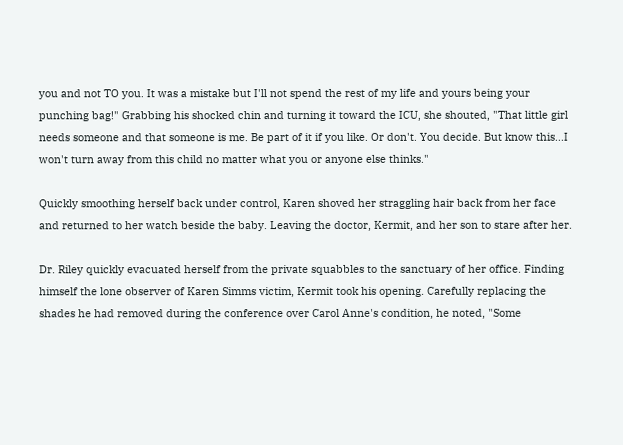you and not TO you. It was a mistake but I'll not spend the rest of my life and yours being your punching bag!" Grabbing his shocked chin and turning it toward the ICU, she shouted, "That little girl needs someone and that someone is me. Be part of it if you like. Or don't. You decide. But know this...I won't turn away from this child no matter what you or anyone else thinks."

Quickly smoothing herself back under control, Karen shoved her straggling hair back from her face and returned to her watch beside the baby. Leaving the doctor, Kermit, and her son to stare after her.

Dr. Riley quickly evacuated herself from the private squabbles to the sanctuary of her office. Finding himself the lone observer of Karen Simms victim, Kermit took his opening. Carefully replacing the shades he had removed during the conference over Carol Anne's condition, he noted, "Some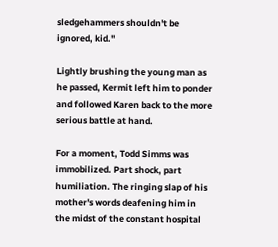sledgehammers shouldn't be ignored, kid."

Lightly brushing the young man as he passed, Kermit left him to ponder and followed Karen back to the more serious battle at hand.

For a moment, Todd Simms was immobilized. Part shock, part humiliation. The ringing slap of his mother's words deafening him in the midst of the constant hospital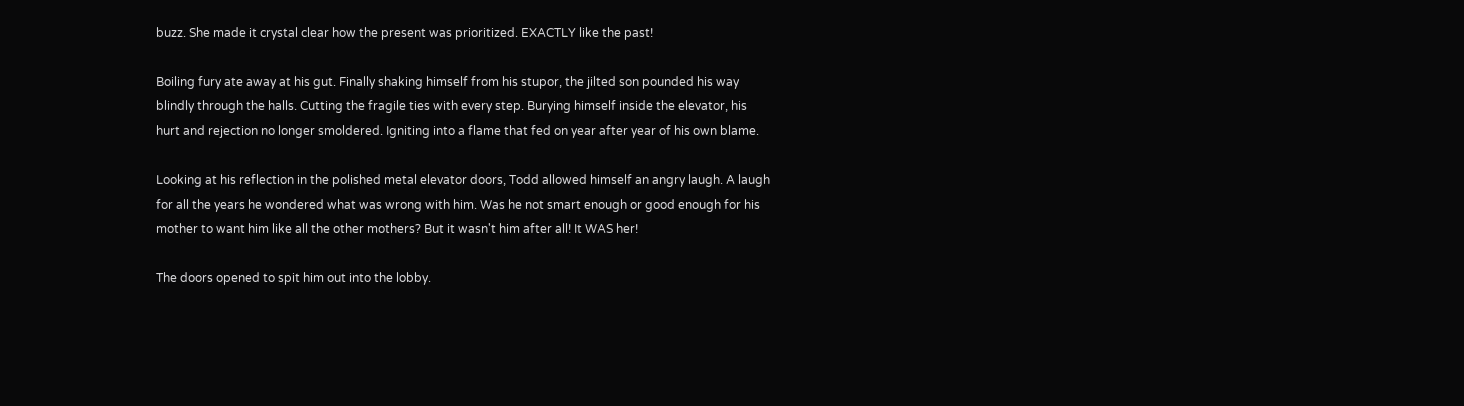buzz. She made it crystal clear how the present was prioritized. EXACTLY like the past!

Boiling fury ate away at his gut. Finally shaking himself from his stupor, the jilted son pounded his way blindly through the halls. Cutting the fragile ties with every step. Burying himself inside the elevator, his hurt and rejection no longer smoldered. Igniting into a flame that fed on year after year of his own blame.

Looking at his reflection in the polished metal elevator doors, Todd allowed himself an angry laugh. A laugh for all the years he wondered what was wrong with him. Was he not smart enough or good enough for his mother to want him like all the other mothers? But it wasn't him after all! It WAS her!

The doors opened to spit him out into the lobby.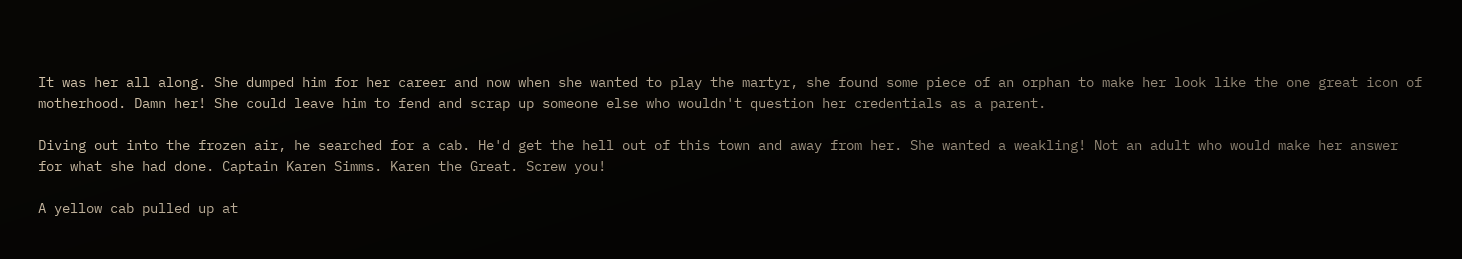It was her all along. She dumped him for her career and now when she wanted to play the martyr, she found some piece of an orphan to make her look like the one great icon of motherhood. Damn her! She could leave him to fend and scrap up someone else who wouldn't question her credentials as a parent.

Diving out into the frozen air, he searched for a cab. He'd get the hell out of this town and away from her. She wanted a weakling! Not an adult who would make her answer for what she had done. Captain Karen Simms. Karen the Great. Screw you!

A yellow cab pulled up at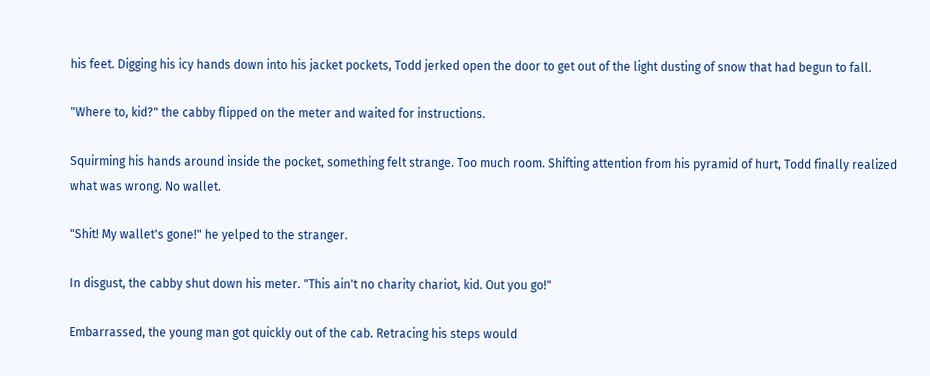his feet. Digging his icy hands down into his jacket pockets, Todd jerked open the door to get out of the light dusting of snow that had begun to fall.

"Where to, kid?" the cabby flipped on the meter and waited for instructions.

Squirming his hands around inside the pocket, something felt strange. Too much room. Shifting attention from his pyramid of hurt, Todd finally realized what was wrong. No wallet.

"Shit! My wallet's gone!" he yelped to the stranger.

In disgust, the cabby shut down his meter. "This ain't no charity chariot, kid. Out you go!"

Embarrassed, the young man got quickly out of the cab. Retracing his steps would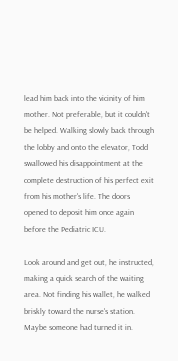lead him back into the vicinity of him mother. Not preferable, but it couldn't be helped. Walking slowly back through the lobby and onto the elevator, Todd swallowed his disappointment at the complete destruction of his perfect exit from his mother's life. The doors opened to deposit him once again before the Pediatric ICU.

Look around and get out, he instructed, making a quick search of the waiting area. Not finding his wallet, he walked briskly toward the nurse's station. Maybe someone had turned it in.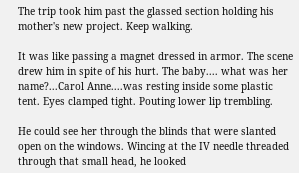The trip took him past the glassed section holding his mother's new project. Keep walking.

It was like passing a magnet dressed in armor. The scene drew him in spite of his hurt. The baby.... what was her name?...Carol Anne....was resting inside some plastic tent. Eyes clamped tight. Pouting lower lip trembling.

He could see her through the blinds that were slanted open on the windows. Wincing at the IV needle threaded through that small head, he looked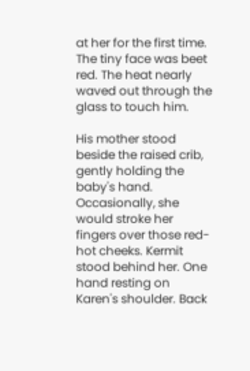at her for the first time. The tiny face was beet red. The heat nearly waved out through the glass to touch him.

His mother stood beside the raised crib, gently holding the baby's hand. Occasionally, she would stroke her fingers over those red-hot cheeks. Kermit stood behind her. One hand resting on Karen's shoulder. Back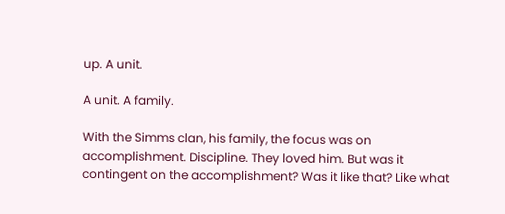up. A unit.

A unit. A family.

With the Simms clan, his family, the focus was on accomplishment. Discipline. They loved him. But was it contingent on the accomplishment? Was it like that? Like what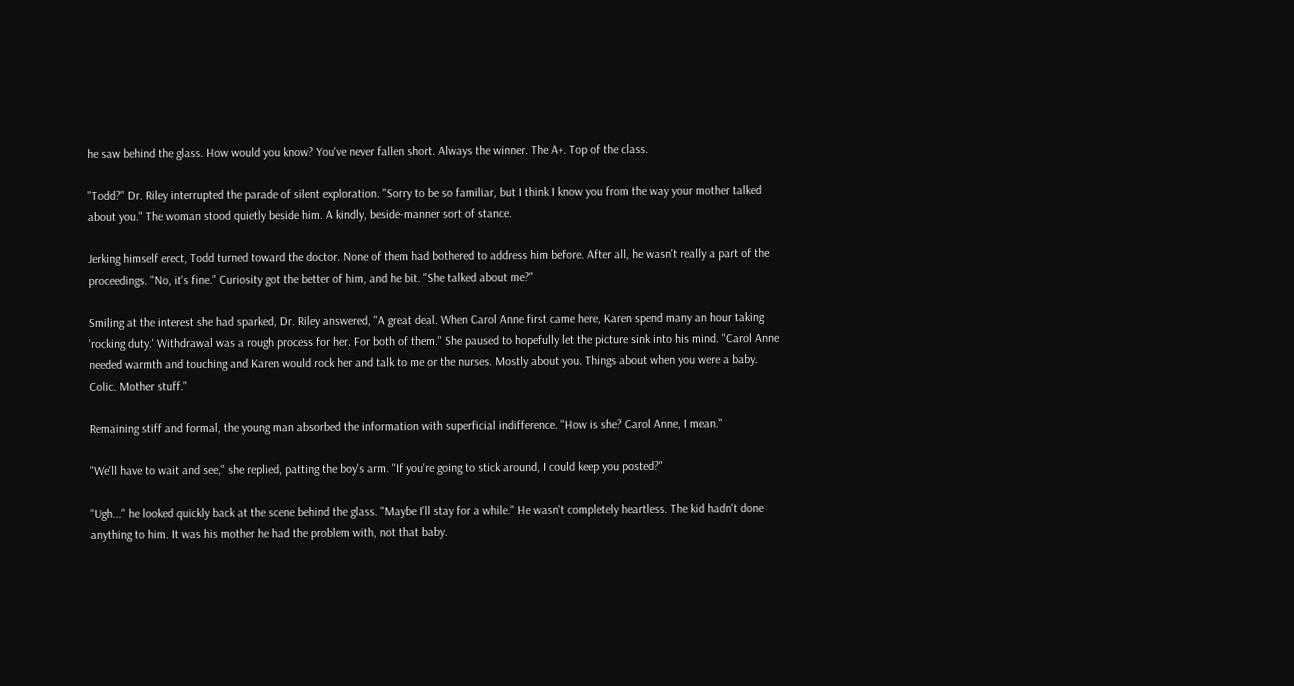he saw behind the glass. How would you know? You've never fallen short. Always the winner. The A+. Top of the class.

"Todd?" Dr. Riley interrupted the parade of silent exploration. "Sorry to be so familiar, but I think I know you from the way your mother talked about you." The woman stood quietly beside him. A kindly, beside-manner sort of stance.

Jerking himself erect, Todd turned toward the doctor. None of them had bothered to address him before. After all, he wasn't really a part of the proceedings. "No, it's fine." Curiosity got the better of him, and he bit. "She talked about me?"

Smiling at the interest she had sparked, Dr. Riley answered, "A great deal. When Carol Anne first came here, Karen spend many an hour taking 'rocking duty.' Withdrawal was a rough process for her. For both of them." She paused to hopefully let the picture sink into his mind. "Carol Anne needed warmth and touching and Karen would rock her and talk to me or the nurses. Mostly about you. Things about when you were a baby. Colic. Mother stuff."

Remaining stiff and formal, the young man absorbed the information with superficial indifference. "How is she? Carol Anne, I mean."

"We'll have to wait and see," she replied, patting the boy's arm. "If you're going to stick around, I could keep you posted?"

"Ugh..." he looked quickly back at the scene behind the glass. "Maybe I'll stay for a while." He wasn't completely heartless. The kid hadn't done anything to him. It was his mother he had the problem with, not that baby.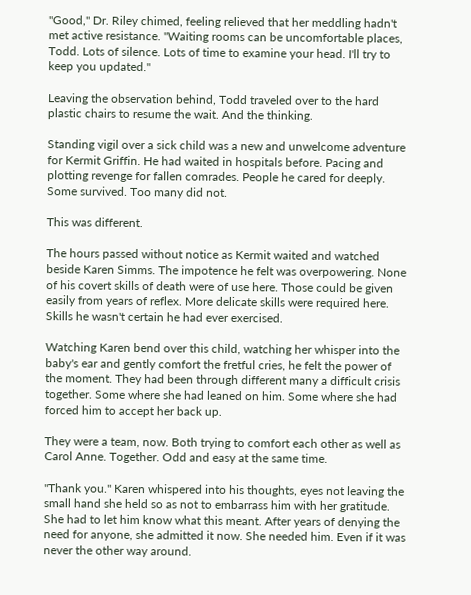"Good," Dr. Riley chimed, feeling relieved that her meddling hadn't met active resistance. "Waiting rooms can be uncomfortable places, Todd. Lots of silence. Lots of time to examine your head. I'll try to keep you updated."

Leaving the observation behind, Todd traveled over to the hard plastic chairs to resume the wait. And the thinking.

Standing vigil over a sick child was a new and unwelcome adventure for Kermit Griffin. He had waited in hospitals before. Pacing and plotting revenge for fallen comrades. People he cared for deeply. Some survived. Too many did not.

This was different.

The hours passed without notice as Kermit waited and watched beside Karen Simms. The impotence he felt was overpowering. None of his covert skills of death were of use here. Those could be given easily from years of reflex. More delicate skills were required here. Skills he wasn't certain he had ever exercised.

Watching Karen bend over this child, watching her whisper into the baby's ear and gently comfort the fretful cries, he felt the power of the moment. They had been through different many a difficult crisis together. Some where she had leaned on him. Some where she had forced him to accept her back up.

They were a team, now. Both trying to comfort each other as well as Carol Anne. Together. Odd and easy at the same time.

"Thank you." Karen whispered into his thoughts, eyes not leaving the small hand she held so as not to embarrass him with her gratitude. She had to let him know what this meant. After years of denying the need for anyone, she admitted it now. She needed him. Even if it was never the other way around.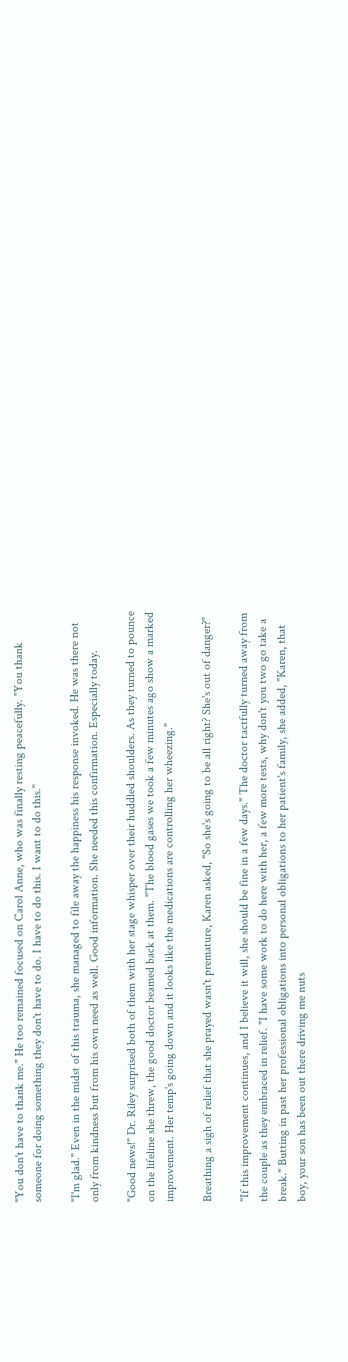"You don't have to thank me." He too remained focused on Carol Anne, who was finally resting peacefully. "You thank someone for doing something they don't have to do. I have to do this. I want to do this."

"I'm glad." Even in the midst of this trauma, she managed to file away the happiness his response invoked. He was there not only from kindness but from his own need as well. Good information. She needed this confirmation. Especially today.

"Good news!" Dr. Riley surprised both of them with her stage whisper over their huddled shoulders. As they turned to pounce on the lifeline she threw, the good doctor beamed back at them. "The blood gases we took a few minutes ago show a marked improvement. Her temp's going down and it looks like the medications are controlling her wheezing."

Breathing a sigh of relief that she prayed wasn't premature, Karen asked, "So she's going to be all right? She's out of danger?"

"If this improvement continues, and I believe it will, she should be fine in a few days." The doctor tactfully turned away from the couple as they embraced in relief. "I have some work to do here with her, a few more tests, why don't you two go take a break." Butting in past her professional obligations into personal obligations to her patient's family, she added, "Karen, that boy, your son has been out there driving me nuts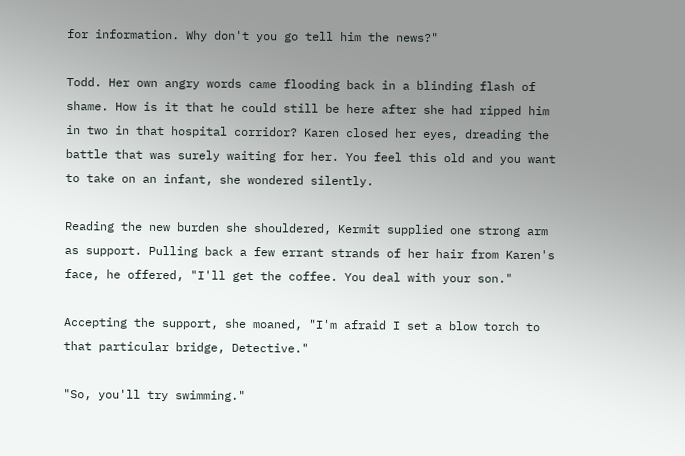for information. Why don't you go tell him the news?"

Todd. Her own angry words came flooding back in a blinding flash of shame. How is it that he could still be here after she had ripped him in two in that hospital corridor? Karen closed her eyes, dreading the battle that was surely waiting for her. You feel this old and you want to take on an infant, she wondered silently.

Reading the new burden she shouldered, Kermit supplied one strong arm as support. Pulling back a few errant strands of her hair from Karen's face, he offered, "I'll get the coffee. You deal with your son."

Accepting the support, she moaned, "I'm afraid I set a blow torch to that particular bridge, Detective."

"So, you'll try swimming."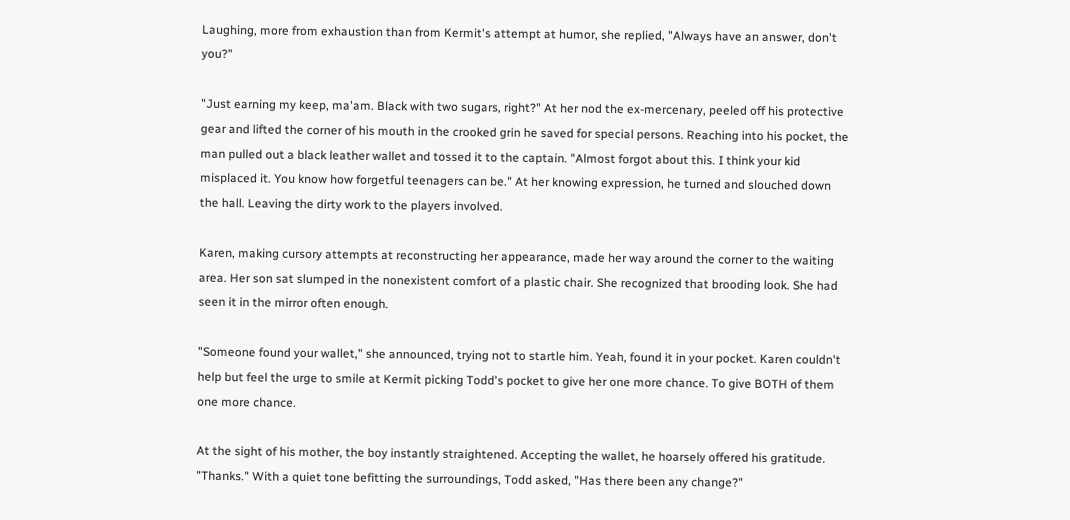Laughing, more from exhaustion than from Kermit's attempt at humor, she replied, "Always have an answer, don't you?"

"Just earning my keep, ma'am. Black with two sugars, right?" At her nod the ex-mercenary, peeled off his protective gear and lifted the corner of his mouth in the crooked grin he saved for special persons. Reaching into his pocket, the man pulled out a black leather wallet and tossed it to the captain. "Almost forgot about this. I think your kid misplaced it. You know how forgetful teenagers can be." At her knowing expression, he turned and slouched down the hall. Leaving the dirty work to the players involved.

Karen, making cursory attempts at reconstructing her appearance, made her way around the corner to the waiting area. Her son sat slumped in the nonexistent comfort of a plastic chair. She recognized that brooding look. She had seen it in the mirror often enough.

"Someone found your wallet," she announced, trying not to startle him. Yeah, found it in your pocket. Karen couldn't help but feel the urge to smile at Kermit picking Todd's pocket to give her one more chance. To give BOTH of them one more chance.

At the sight of his mother, the boy instantly straightened. Accepting the wallet, he hoarsely offered his gratitude. "Thanks." With a quiet tone befitting the surroundings, Todd asked, "Has there been any change?"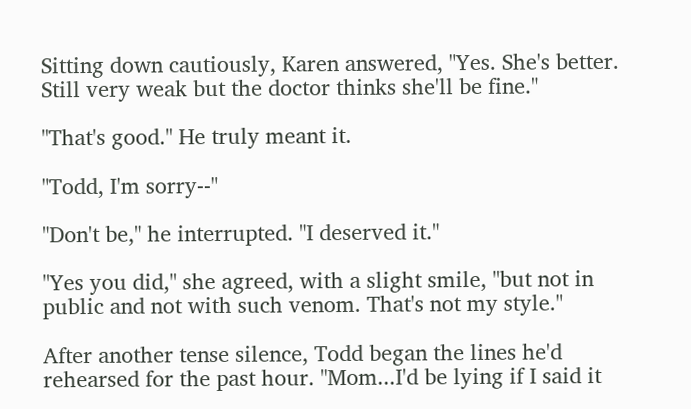Sitting down cautiously, Karen answered, "Yes. She's better. Still very weak but the doctor thinks she'll be fine."

"That's good." He truly meant it.

"Todd, I'm sorry--"

"Don't be," he interrupted. "I deserved it."

"Yes you did," she agreed, with a slight smile, "but not in public and not with such venom. That's not my style."

After another tense silence, Todd began the lines he'd rehearsed for the past hour. "Mom...I'd be lying if I said it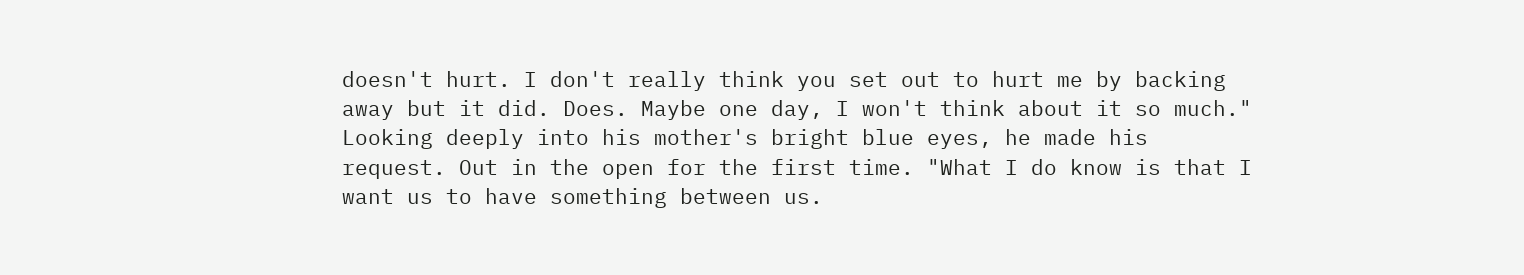doesn't hurt. I don't really think you set out to hurt me by backing away but it did. Does. Maybe one day, I won't think about it so much." Looking deeply into his mother's bright blue eyes, he made his request. Out in the open for the first time. "What I do know is that I want us to have something between us.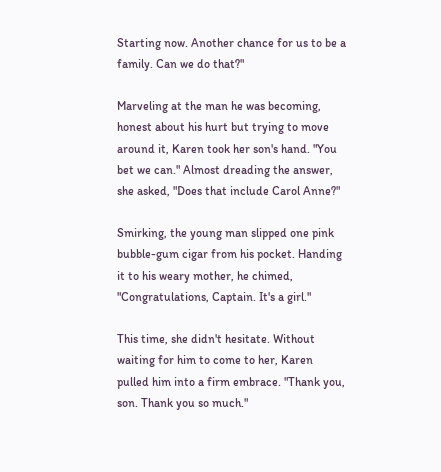Starting now. Another chance for us to be a family. Can we do that?"

Marveling at the man he was becoming, honest about his hurt but trying to move around it, Karen took her son's hand. "You bet we can." Almost dreading the answer, she asked, "Does that include Carol Anne?"

Smirking, the young man slipped one pink bubble-gum cigar from his pocket. Handing it to his weary mother, he chimed, "Congratulations, Captain. It's a girl."

This time, she didn't hesitate. Without waiting for him to come to her, Karen pulled him into a firm embrace. "Thank you, son. Thank you so much."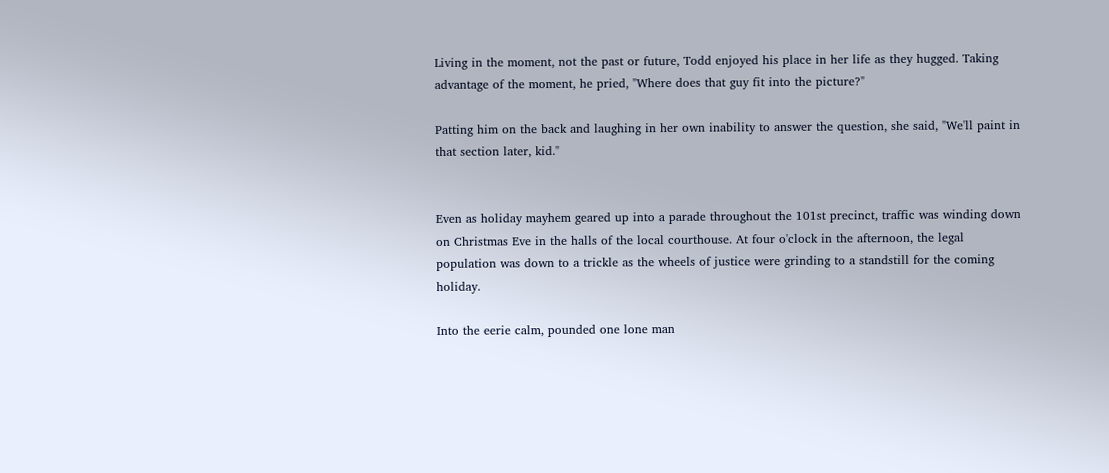Living in the moment, not the past or future, Todd enjoyed his place in her life as they hugged. Taking advantage of the moment, he pried, "Where does that guy fit into the picture?"

Patting him on the back and laughing in her own inability to answer the question, she said, "We'll paint in that section later, kid."


Even as holiday mayhem geared up into a parade throughout the 101st precinct, traffic was winding down on Christmas Eve in the halls of the local courthouse. At four o'clock in the afternoon, the legal population was down to a trickle as the wheels of justice were grinding to a standstill for the coming holiday.

Into the eerie calm, pounded one lone man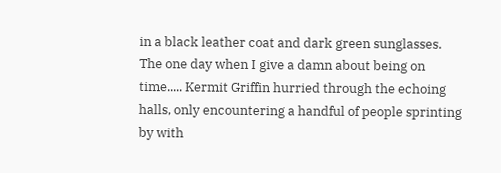in a black leather coat and dark green sunglasses. The one day when I give a damn about being on time..... Kermit Griffin hurried through the echoing halls, only encountering a handful of people sprinting by with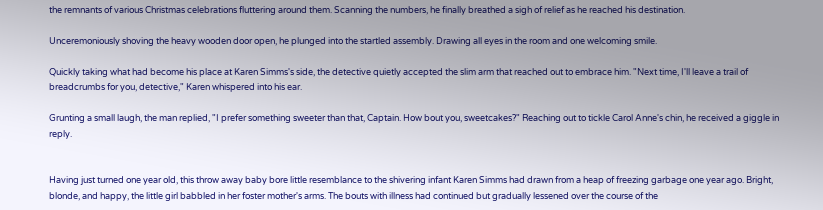the remnants of various Christmas celebrations fluttering around them. Scanning the numbers, he finally breathed a sigh of relief as he reached his destination.

Unceremoniously shoving the heavy wooden door open, he plunged into the startled assembly. Drawing all eyes in the room and one welcoming smile.

Quickly taking what had become his place at Karen Simms's side, the detective quietly accepted the slim arm that reached out to embrace him. "Next time, I'll leave a trail of breadcrumbs for you, detective," Karen whispered into his ear.

Grunting a small laugh, the man replied, "I prefer something sweeter than that, Captain. How bout you, sweetcakes?" Reaching out to tickle Carol Anne's chin, he received a giggle in reply.


Having just turned one year old, this throw away baby bore little resemblance to the shivering infant Karen Simms had drawn from a heap of freezing garbage one year ago. Bright, blonde, and happy, the little girl babbled in her foster mother's arms. The bouts with illness had continued but gradually lessened over the course of the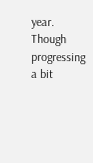year. Though progressing a bit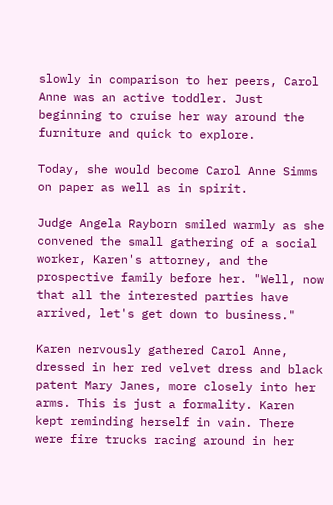slowly in comparison to her peers, Carol Anne was an active toddler. Just beginning to cruise her way around the furniture and quick to explore.

Today, she would become Carol Anne Simms on paper as well as in spirit.

Judge Angela Rayborn smiled warmly as she convened the small gathering of a social worker, Karen's attorney, and the prospective family before her. "Well, now that all the interested parties have arrived, let's get down to business."

Karen nervously gathered Carol Anne, dressed in her red velvet dress and black patent Mary Janes, more closely into her arms. This is just a formality. Karen kept reminding herself in vain. There were fire trucks racing around in her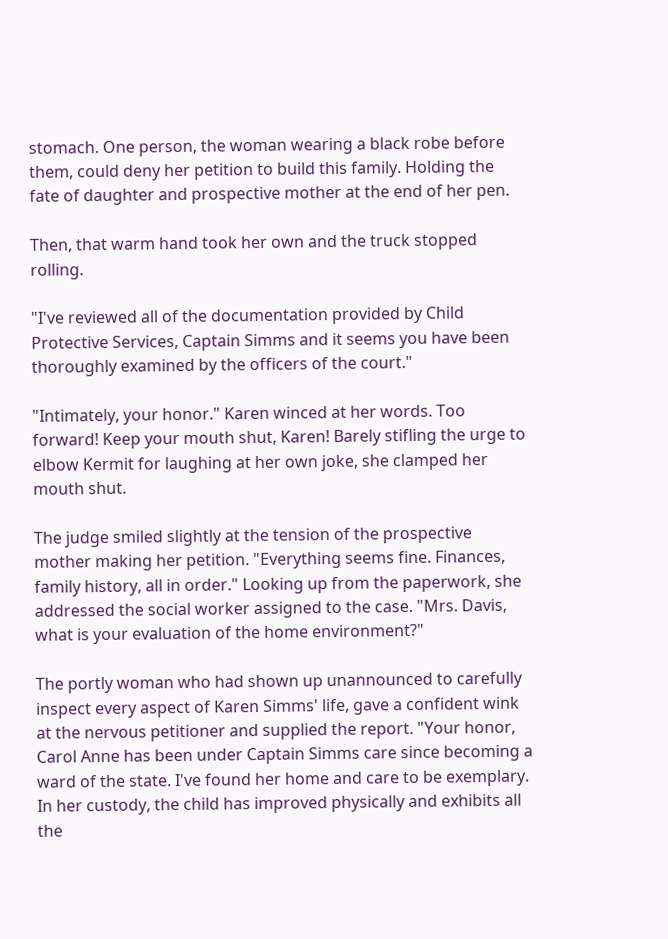stomach. One person, the woman wearing a black robe before them, could deny her petition to build this family. Holding the fate of daughter and prospective mother at the end of her pen.

Then, that warm hand took her own and the truck stopped rolling.

"I've reviewed all of the documentation provided by Child Protective Services, Captain Simms and it seems you have been thoroughly examined by the officers of the court."

"Intimately, your honor." Karen winced at her words. Too forward! Keep your mouth shut, Karen! Barely stifling the urge to elbow Kermit for laughing at her own joke, she clamped her mouth shut.

The judge smiled slightly at the tension of the prospective mother making her petition. "Everything seems fine. Finances, family history, all in order." Looking up from the paperwork, she addressed the social worker assigned to the case. "Mrs. Davis, what is your evaluation of the home environment?"

The portly woman who had shown up unannounced to carefully inspect every aspect of Karen Simms' life, gave a confident wink at the nervous petitioner and supplied the report. "Your honor, Carol Anne has been under Captain Simms care since becoming a ward of the state. I've found her home and care to be exemplary. In her custody, the child has improved physically and exhibits all the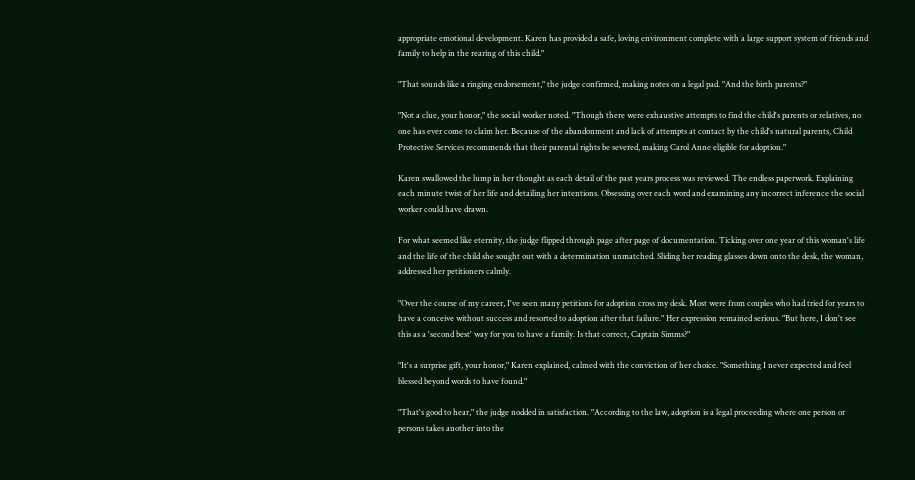appropriate emotional development. Karen has provided a safe, loving environment complete with a large support system of friends and family to help in the rearing of this child."

"That sounds like a ringing endorsement," the judge confirmed, making notes on a legal pad. "And the birth parents?"

"Not a clue, your honor," the social worker noted. "Though there were exhaustive attempts to find the child's parents or relatives, no one has ever come to claim her. Because of the abandonment and lack of attempts at contact by the child's natural parents, Child Protective Services recommends that their parental rights be severed, making Carol Anne eligible for adoption."

Karen swallowed the lump in her thought as each detail of the past years process was reviewed. The endless paperwork. Explaining each minute twist of her life and detailing her intentions. Obsessing over each word and examining any incorrect inference the social worker could have drawn.

For what seemed like eternity, the judge flipped through page after page of documentation. Ticking over one year of this woman's life and the life of the child she sought out with a determination unmatched. Sliding her reading glasses down onto the desk, the woman, addressed her petitioners calmly.

"Over the course of my career, I've seen many petitions for adoption cross my desk. Most were from couples who had tried for years to have a conceive without success and resorted to adoption after that failure." Her expression remained serious. "But here, I don't see this as a 'second best' way for you to have a family. Is that correct, Captain Simms?"

"It's a surprise gift, your honor," Karen explained, calmed with the conviction of her choice. "Something I never expected and feel blessed beyond words to have found."

"That's good to hear," the judge nodded in satisfaction. "According to the law, adoption is a legal proceeding where one person or persons takes another into the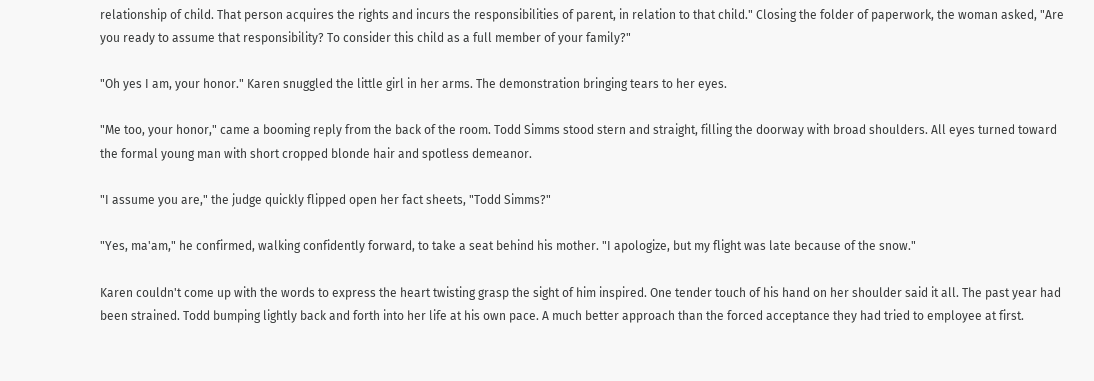relationship of child. That person acquires the rights and incurs the responsibilities of parent, in relation to that child." Closing the folder of paperwork, the woman asked, "Are you ready to assume that responsibility? To consider this child as a full member of your family?"

"Oh yes I am, your honor." Karen snuggled the little girl in her arms. The demonstration bringing tears to her eyes.

"Me too, your honor," came a booming reply from the back of the room. Todd Simms stood stern and straight, filling the doorway with broad shoulders. All eyes turned toward the formal young man with short cropped blonde hair and spotless demeanor.

"I assume you are," the judge quickly flipped open her fact sheets, "Todd Simms?"

"Yes, ma'am," he confirmed, walking confidently forward, to take a seat behind his mother. "I apologize, but my flight was late because of the snow."

Karen couldn't come up with the words to express the heart twisting grasp the sight of him inspired. One tender touch of his hand on her shoulder said it all. The past year had been strained. Todd bumping lightly back and forth into her life at his own pace. A much better approach than the forced acceptance they had tried to employee at first.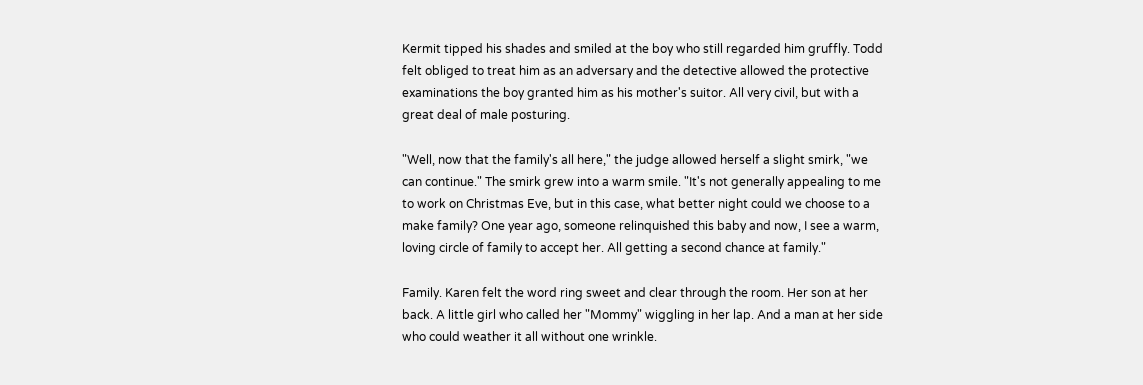Kermit tipped his shades and smiled at the boy who still regarded him gruffly. Todd felt obliged to treat him as an adversary and the detective allowed the protective examinations the boy granted him as his mother's suitor. All very civil, but with a great deal of male posturing.

"Well, now that the family's all here," the judge allowed herself a slight smirk, "we can continue." The smirk grew into a warm smile. "It's not generally appealing to me to work on Christmas Eve, but in this case, what better night could we choose to a make family? One year ago, someone relinquished this baby and now, I see a warm, loving circle of family to accept her. All getting a second chance at family."

Family. Karen felt the word ring sweet and clear through the room. Her son at her back. A little girl who called her "Mommy" wiggling in her lap. And a man at her side who could weather it all without one wrinkle.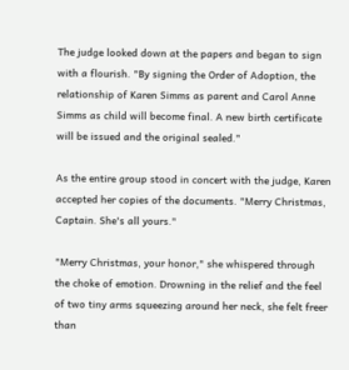The judge looked down at the papers and began to sign with a flourish. "By signing the Order of Adoption, the relationship of Karen Simms as parent and Carol Anne Simms as child will become final. A new birth certificate will be issued and the original sealed."

As the entire group stood in concert with the judge, Karen accepted her copies of the documents. "Merry Christmas, Captain. She's all yours."

"Merry Christmas, your honor," she whispered through the choke of emotion. Drowning in the relief and the feel of two tiny arms squeezing around her neck, she felt freer than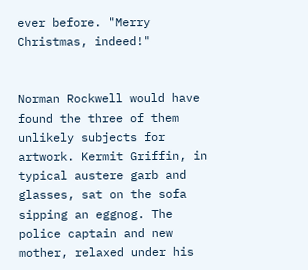ever before. "Merry Christmas, indeed!"


Norman Rockwell would have found the three of them unlikely subjects for artwork. Kermit Griffin, in typical austere garb and glasses, sat on the sofa sipping an eggnog. The police captain and new mother, relaxed under his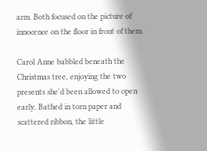arm. Both focused on the picture of innocence on the floor in front of them.

Carol Anne babbled beneath the Christmas tree, enjoying the two presents she'd been allowed to open early. Bathed in torn paper and scattered ribbon, the little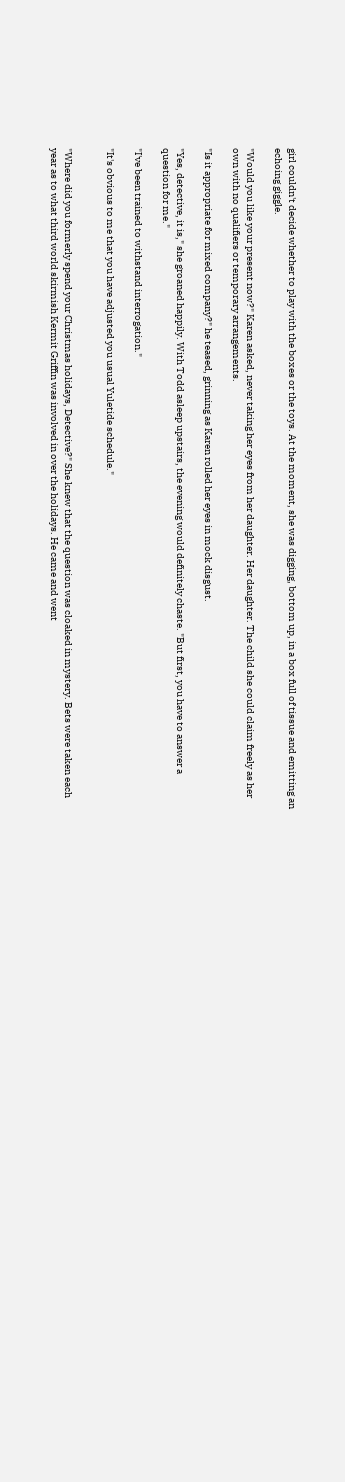girl couldn't decide whether to play with the boxes or the toys. At the moment, she was digging, bottom up, in a box full of tissue and emitting an echoing giggle.

"Would you like your present now?" Karen asked, never taking her eyes from her daughter. Her daughter. The child she could claim freely as her own with no qualifiers or temporary arrangements.

"Is it appropriate for mixed company?" he teased, grinning as Karen rolled her eyes in mock disgust.

"Yes, detective, it is," she groaned happily. With Todd asleep upstairs, the evening would definitely chaste. "But first, you have to answer a question for me."

"I've been trained to withstand interrogation."

"It's obvious to me that you have adjusted you usual Yuletide schedule."


"Where did you formerly spend your Christmas holidays, Detective?" She knew that the question was cloaked in mystery. Bets were taken each year as to what third world skirmish Kermit Griffin was involved in over the holidays. He came and went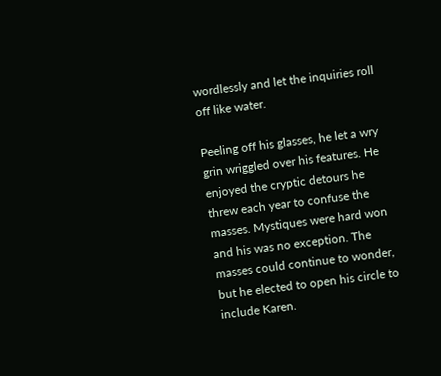wordlessly and let the inquiries roll off like water.

Peeling off his glasses, he let a wry grin wriggled over his features. He enjoyed the cryptic detours he threw each year to confuse the masses. Mystiques were hard won and his was no exception. The masses could continue to wonder, but he elected to open his circle to include Karen.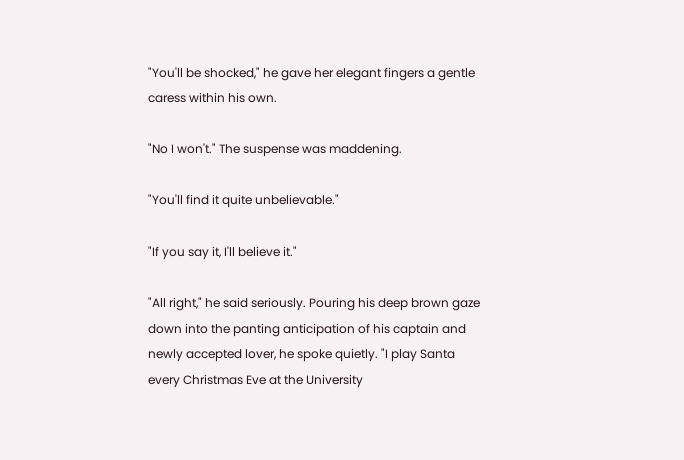"You'll be shocked," he gave her elegant fingers a gentle caress within his own.

"No I won't." The suspense was maddening.

"You'll find it quite unbelievable."

"If you say it, I'll believe it."

"All right," he said seriously. Pouring his deep brown gaze down into the panting anticipation of his captain and newly accepted lover, he spoke quietly. "I play Santa every Christmas Eve at the University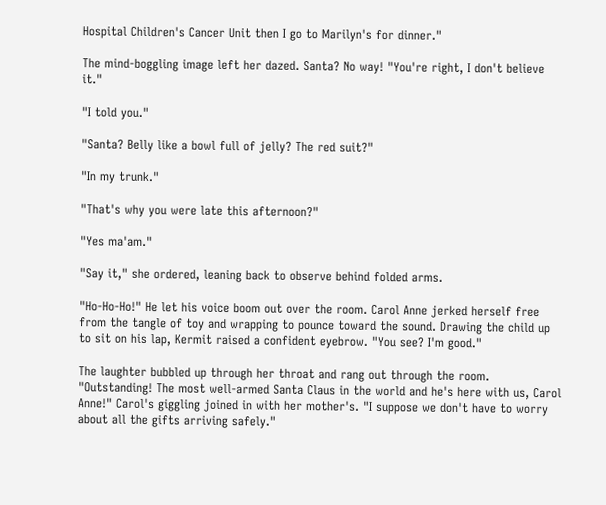Hospital Children's Cancer Unit then I go to Marilyn's for dinner."

The mind-boggling image left her dazed. Santa? No way! "You're right, I don't believe it."

"I told you."

"Santa? Belly like a bowl full of jelly? The red suit?"

"In my trunk."

"That's why you were late this afternoon?"

"Yes ma'am."

"Say it," she ordered, leaning back to observe behind folded arms.

"Ho-Ho-Ho!" He let his voice boom out over the room. Carol Anne jerked herself free from the tangle of toy and wrapping to pounce toward the sound. Drawing the child up to sit on his lap, Kermit raised a confident eyebrow. "You see? I'm good."

The laughter bubbled up through her throat and rang out through the room. "Outstanding! The most well-armed Santa Claus in the world and he's here with us, Carol Anne!" Carol's giggling joined in with her mother's. "I suppose we don't have to worry about all the gifts arriving safely."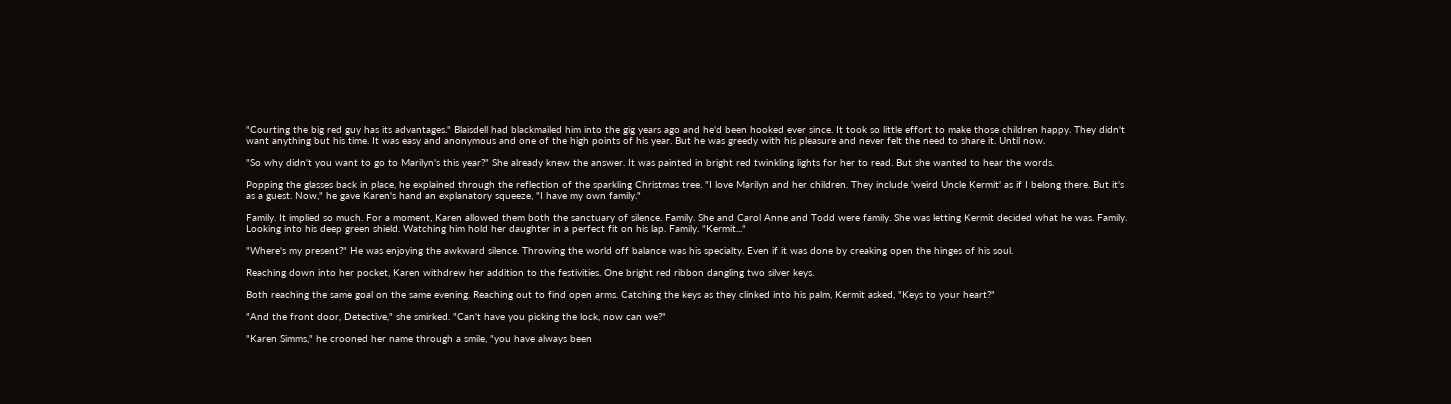"Courting the big red guy has its advantages." Blaisdell had blackmailed him into the gig years ago and he'd been hooked ever since. It took so little effort to make those children happy. They didn't want anything but his time. It was easy and anonymous and one of the high points of his year. But he was greedy with his pleasure and never felt the need to share it. Until now.

"So why didn't you want to go to Marilyn's this year?" She already knew the answer. It was painted in bright red twinkling lights for her to read. But she wanted to hear the words.

Popping the glasses back in place, he explained through the reflection of the sparkling Christmas tree. "I love Marilyn and her children. They include 'weird Uncle Kermit' as if I belong there. But it's as a guest. Now," he gave Karen's hand an explanatory squeeze, "I have my own family."

Family. It implied so much. For a moment, Karen allowed them both the sanctuary of silence. Family. She and Carol Anne and Todd were family. She was letting Kermit decided what he was. Family. Looking into his deep green shield. Watching him hold her daughter in a perfect fit on his lap. Family. "Kermit..."

"Where's my present?" He was enjoying the awkward silence. Throwing the world off balance was his specialty. Even if it was done by creaking open the hinges of his soul.

Reaching down into her pocket, Karen withdrew her addition to the festivities. One bright red ribbon dangling two silver keys.

Both reaching the same goal on the same evening. Reaching out to find open arms. Catching the keys as they clinked into his palm, Kermit asked, "Keys to your heart?"

"And the front door, Detective," she smirked. "Can't have you picking the lock, now can we?"

"Karen Simms," he crooned her name through a smile, "you have always been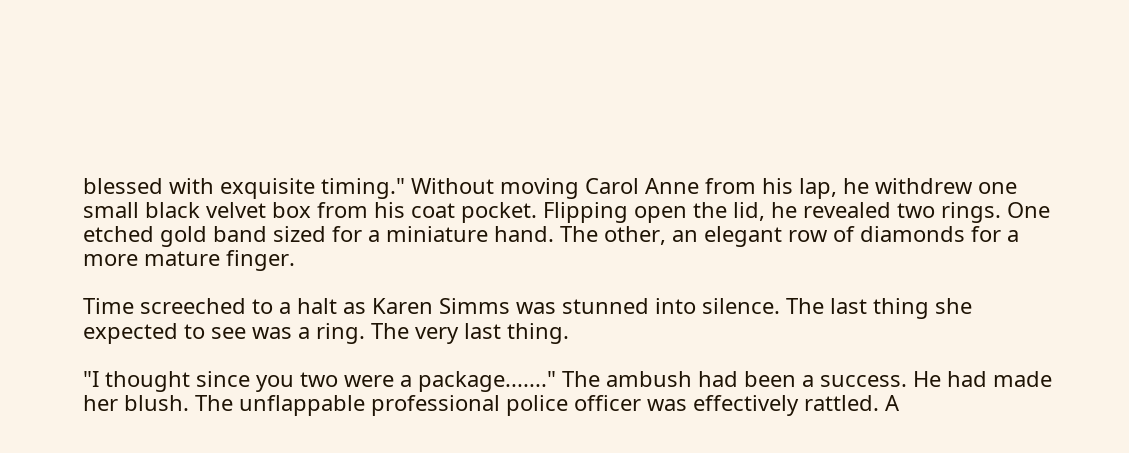blessed with exquisite timing." Without moving Carol Anne from his lap, he withdrew one small black velvet box from his coat pocket. Flipping open the lid, he revealed two rings. One etched gold band sized for a miniature hand. The other, an elegant row of diamonds for a more mature finger.

Time screeched to a halt as Karen Simms was stunned into silence. The last thing she expected to see was a ring. The very last thing.

"I thought since you two were a package......." The ambush had been a success. He had made her blush. The unflappable professional police officer was effectively rattled. A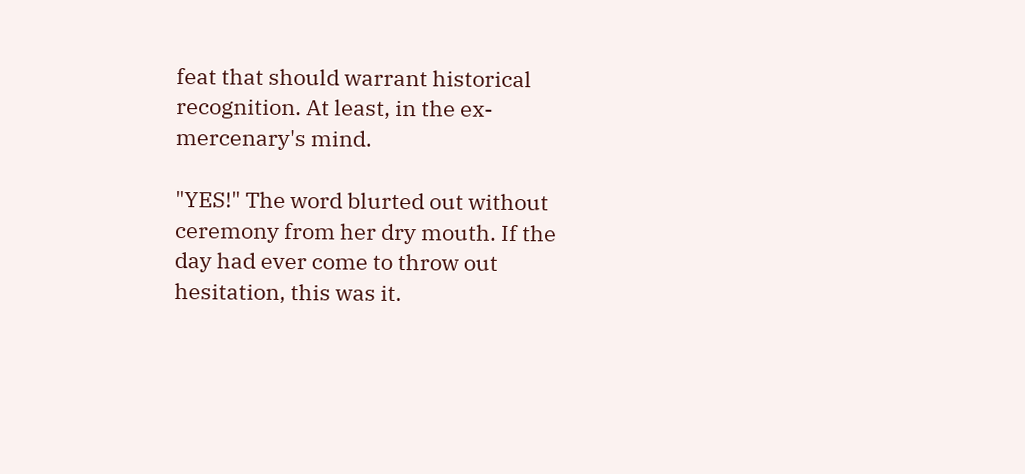feat that should warrant historical recognition. At least, in the ex-mercenary's mind.

"YES!" The word blurted out without ceremony from her dry mouth. If the day had ever come to throw out hesitation, this was it.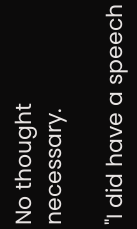No thought necessary.

"I did have a speech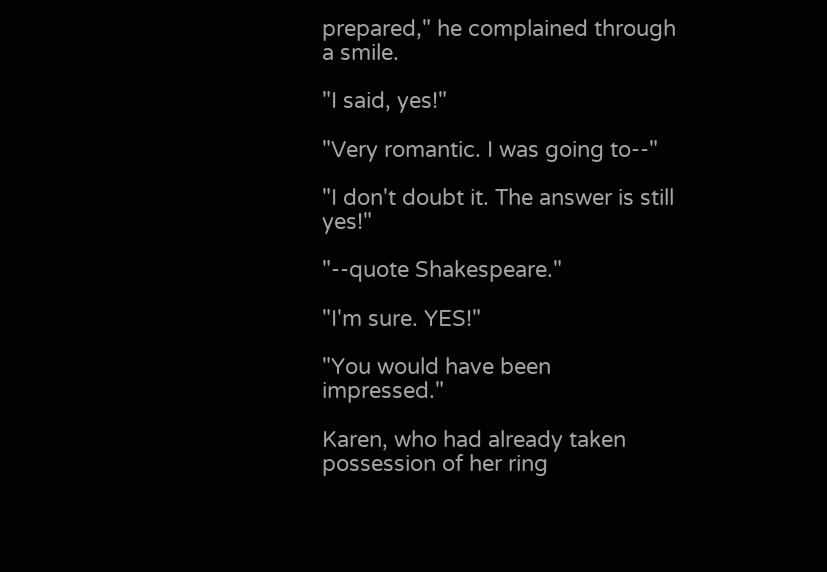prepared," he complained through a smile.

"I said, yes!"

"Very romantic. I was going to--"

"I don't doubt it. The answer is still yes!"

"--quote Shakespeare."

"I'm sure. YES!"

"You would have been impressed."

Karen, who had already taken possession of her ring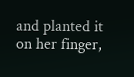and planted it on her finger,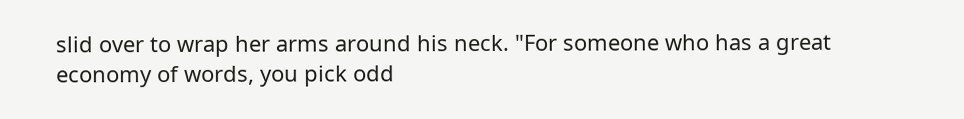slid over to wrap her arms around his neck. "For someone who has a great economy of words, you pick odd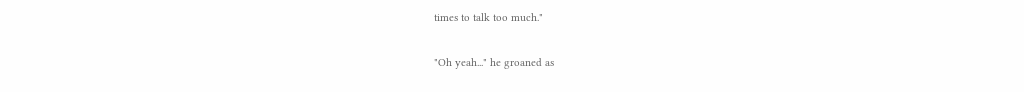times to talk too much."

"Oh yeah..." he groaned as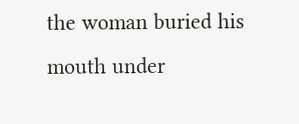the woman buried his mouth under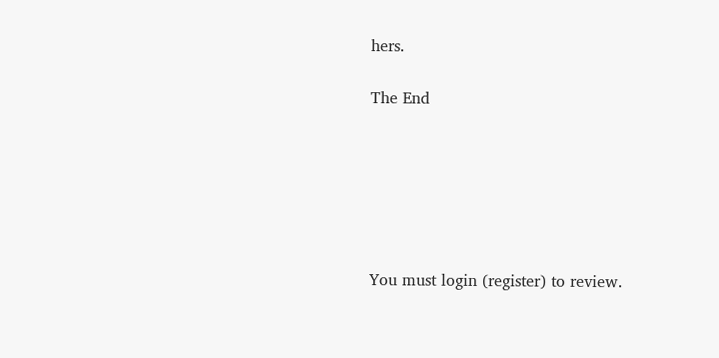hers.

The End






You must login (register) to review.